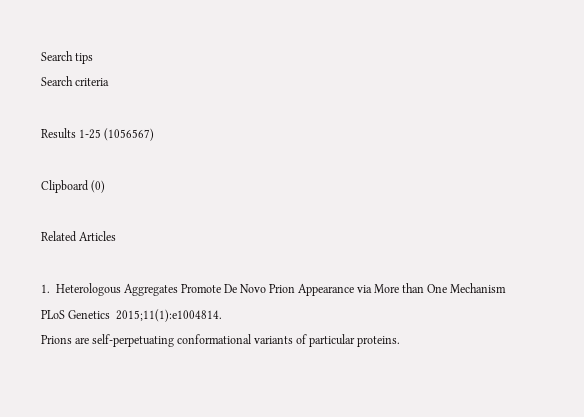Search tips
Search criteria

Results 1-25 (1056567)

Clipboard (0)

Related Articles

1.  Heterologous Aggregates Promote De Novo Prion Appearance via More than One Mechanism
PLoS Genetics  2015;11(1):e1004814.
Prions are self-perpetuating conformational variants of particular proteins.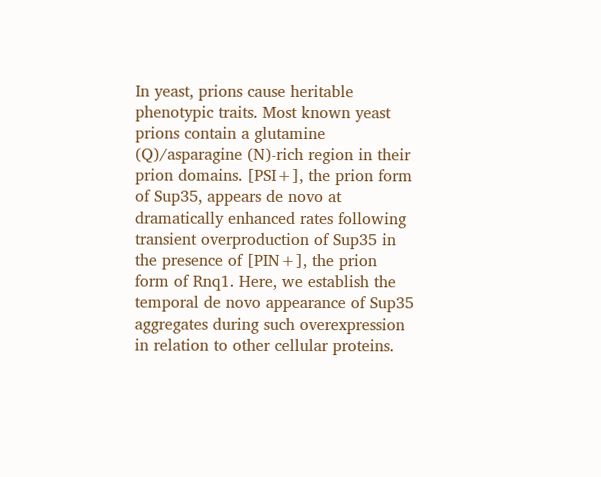In yeast, prions cause heritable phenotypic traits. Most known yeast prions contain a glutamine (Q)/asparagine (N)-rich region in their prion domains. [PSI+], the prion form of Sup35, appears de novo at dramatically enhanced rates following transient overproduction of Sup35 in the presence of [PIN+], the prion form of Rnq1. Here, we establish the temporal de novo appearance of Sup35 aggregates during such overexpression in relation to other cellular proteins.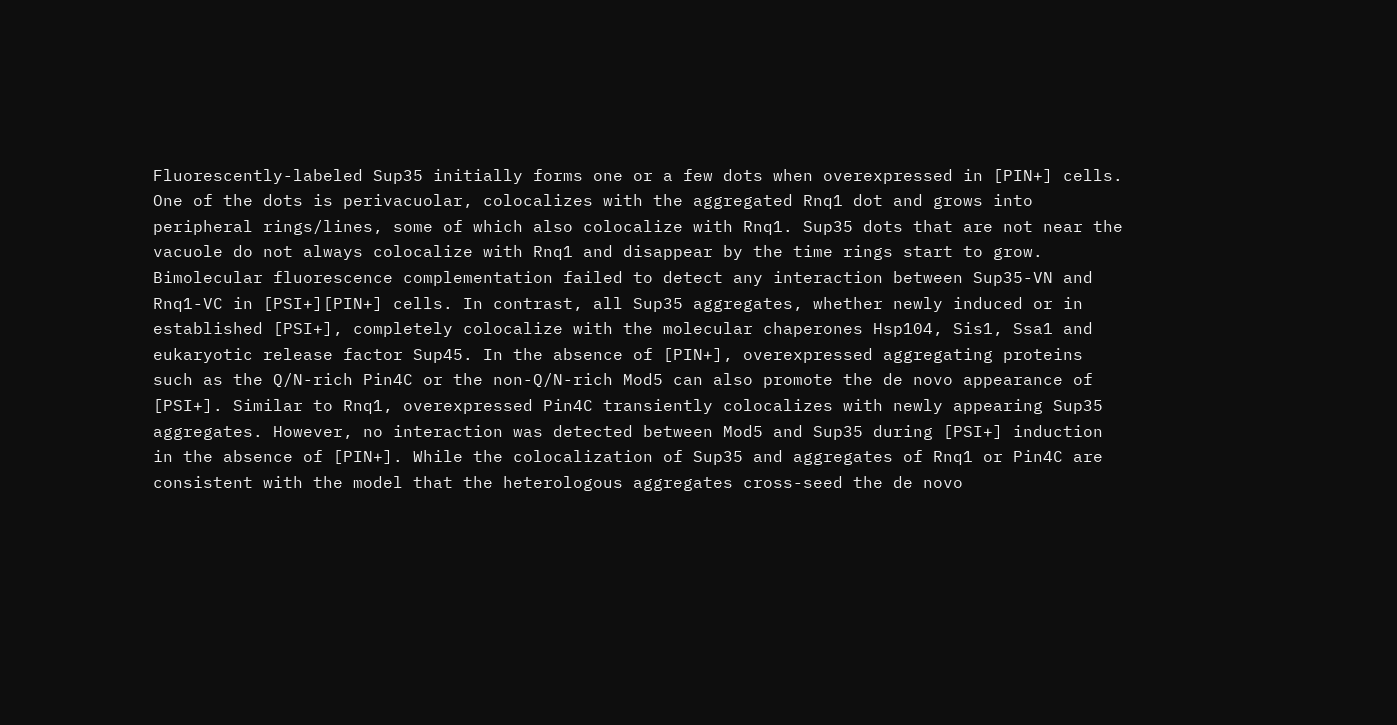Fluorescently-labeled Sup35 initially forms one or a few dots when overexpressed in [PIN+] cells. One of the dots is perivacuolar, colocalizes with the aggregated Rnq1 dot and grows into peripheral rings/lines, some of which also colocalize with Rnq1. Sup35 dots that are not near the vacuole do not always colocalize with Rnq1 and disappear by the time rings start to grow. Bimolecular fluorescence complementation failed to detect any interaction between Sup35-VN and Rnq1-VC in [PSI+][PIN+] cells. In contrast, all Sup35 aggregates, whether newly induced or in established [PSI+], completely colocalize with the molecular chaperones Hsp104, Sis1, Ssa1 and eukaryotic release factor Sup45. In the absence of [PIN+], overexpressed aggregating proteins such as the Q/N-rich Pin4C or the non-Q/N-rich Mod5 can also promote the de novo appearance of [PSI+]. Similar to Rnq1, overexpressed Pin4C transiently colocalizes with newly appearing Sup35 aggregates. However, no interaction was detected between Mod5 and Sup35 during [PSI+] induction in the absence of [PIN+]. While the colocalization of Sup35 and aggregates of Rnq1 or Pin4C are consistent with the model that the heterologous aggregates cross-seed the de novo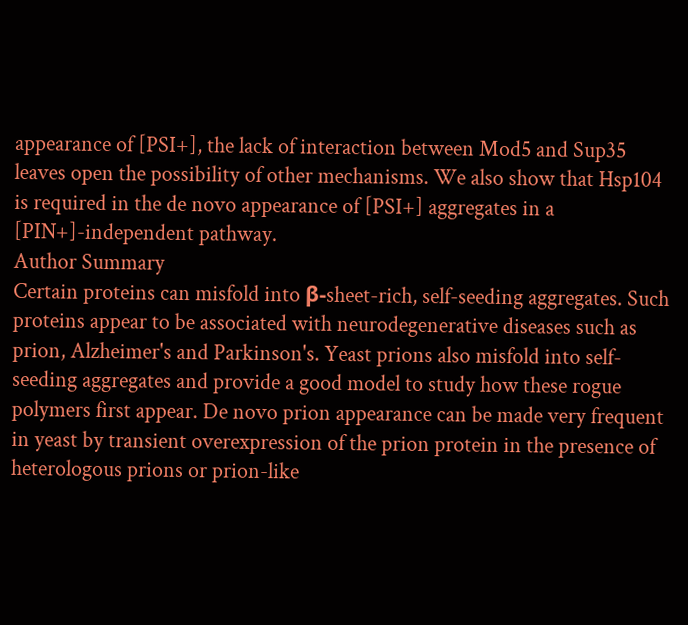appearance of [PSI+], the lack of interaction between Mod5 and Sup35 leaves open the possibility of other mechanisms. We also show that Hsp104 is required in the de novo appearance of [PSI+] aggregates in a [PIN+]-independent pathway.
Author Summary
Certain proteins can misfold into β-sheet-rich, self-seeding aggregates. Such proteins appear to be associated with neurodegenerative diseases such as prion, Alzheimer's and Parkinson's. Yeast prions also misfold into self-seeding aggregates and provide a good model to study how these rogue polymers first appear. De novo prion appearance can be made very frequent in yeast by transient overexpression of the prion protein in the presence of heterologous prions or prion-like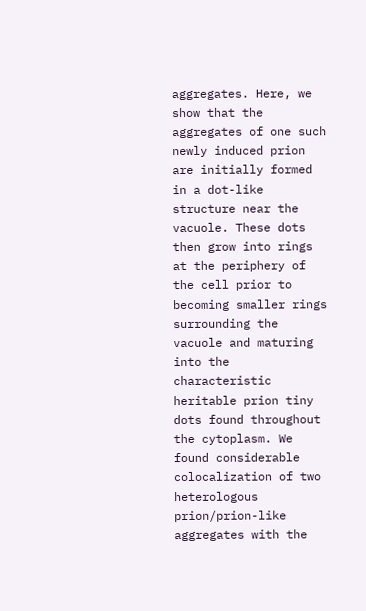aggregates. Here, we show that the aggregates of one such newly induced prion are initially formed in a dot-like structure near the vacuole. These dots then grow into rings at the periphery of the cell prior to becoming smaller rings surrounding the vacuole and maturing into the characteristic heritable prion tiny dots found throughout the cytoplasm. We found considerable colocalization of two heterologous prion/prion-like aggregates with the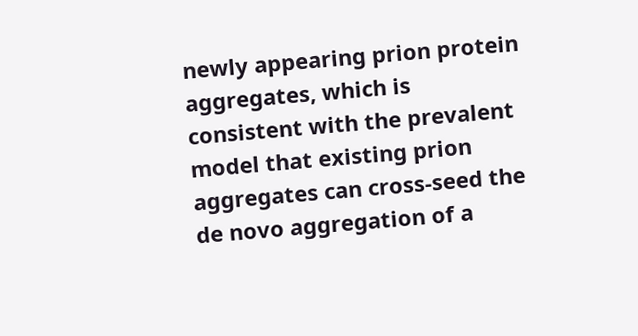newly appearing prion protein aggregates, which is consistent with the prevalent model that existing prion aggregates can cross-seed the de novo aggregation of a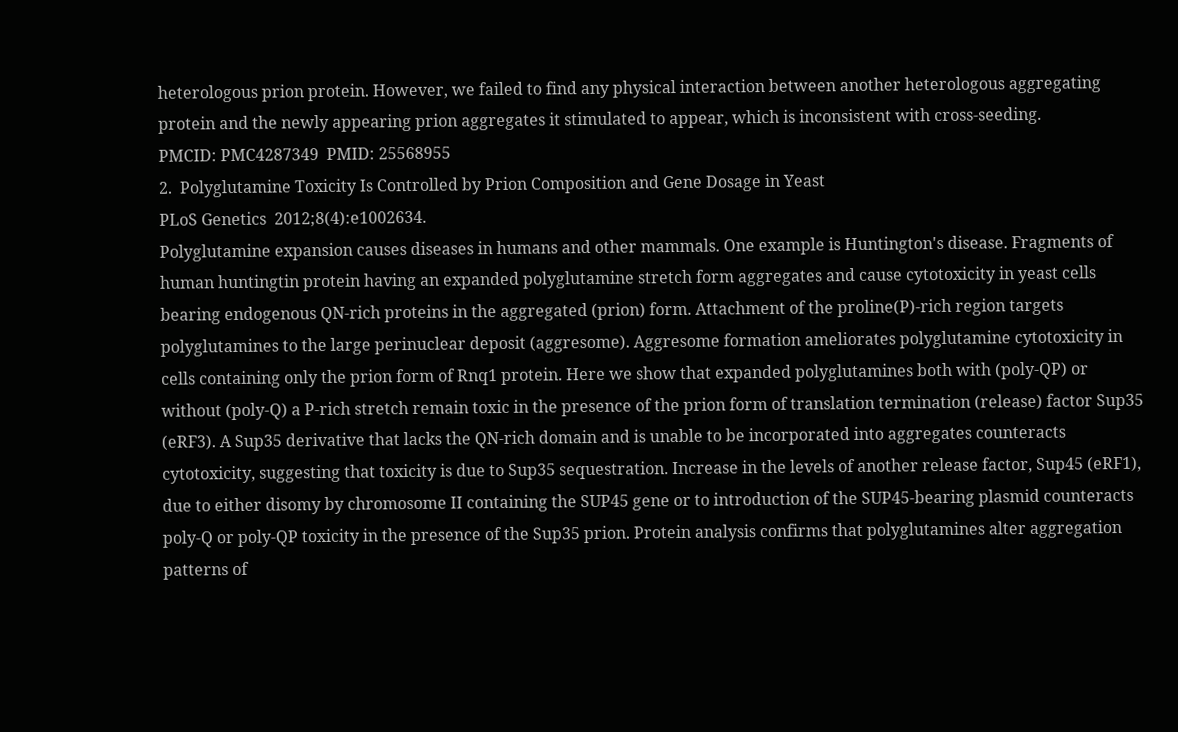heterologous prion protein. However, we failed to find any physical interaction between another heterologous aggregating protein and the newly appearing prion aggregates it stimulated to appear, which is inconsistent with cross-seeding.
PMCID: PMC4287349  PMID: 25568955
2.  Polyglutamine Toxicity Is Controlled by Prion Composition and Gene Dosage in Yeast
PLoS Genetics  2012;8(4):e1002634.
Polyglutamine expansion causes diseases in humans and other mammals. One example is Huntington's disease. Fragments of human huntingtin protein having an expanded polyglutamine stretch form aggregates and cause cytotoxicity in yeast cells bearing endogenous QN-rich proteins in the aggregated (prion) form. Attachment of the proline(P)-rich region targets polyglutamines to the large perinuclear deposit (aggresome). Aggresome formation ameliorates polyglutamine cytotoxicity in cells containing only the prion form of Rnq1 protein. Here we show that expanded polyglutamines both with (poly-QP) or without (poly-Q) a P-rich stretch remain toxic in the presence of the prion form of translation termination (release) factor Sup35 (eRF3). A Sup35 derivative that lacks the QN-rich domain and is unable to be incorporated into aggregates counteracts cytotoxicity, suggesting that toxicity is due to Sup35 sequestration. Increase in the levels of another release factor, Sup45 (eRF1), due to either disomy by chromosome II containing the SUP45 gene or to introduction of the SUP45-bearing plasmid counteracts poly-Q or poly-QP toxicity in the presence of the Sup35 prion. Protein analysis confirms that polyglutamines alter aggregation patterns of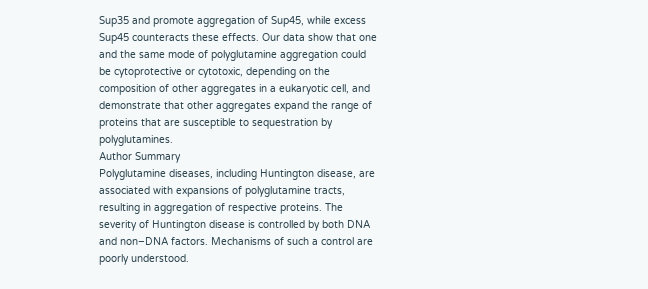Sup35 and promote aggregation of Sup45, while excess Sup45 counteracts these effects. Our data show that one and the same mode of polyglutamine aggregation could be cytoprotective or cytotoxic, depending on the composition of other aggregates in a eukaryotic cell, and demonstrate that other aggregates expand the range of proteins that are susceptible to sequestration by polyglutamines.
Author Summary
Polyglutamine diseases, including Huntington disease, are associated with expansions of polyglutamine tracts, resulting in aggregation of respective proteins. The severity of Huntington disease is controlled by both DNA and non–DNA factors. Mechanisms of such a control are poorly understood.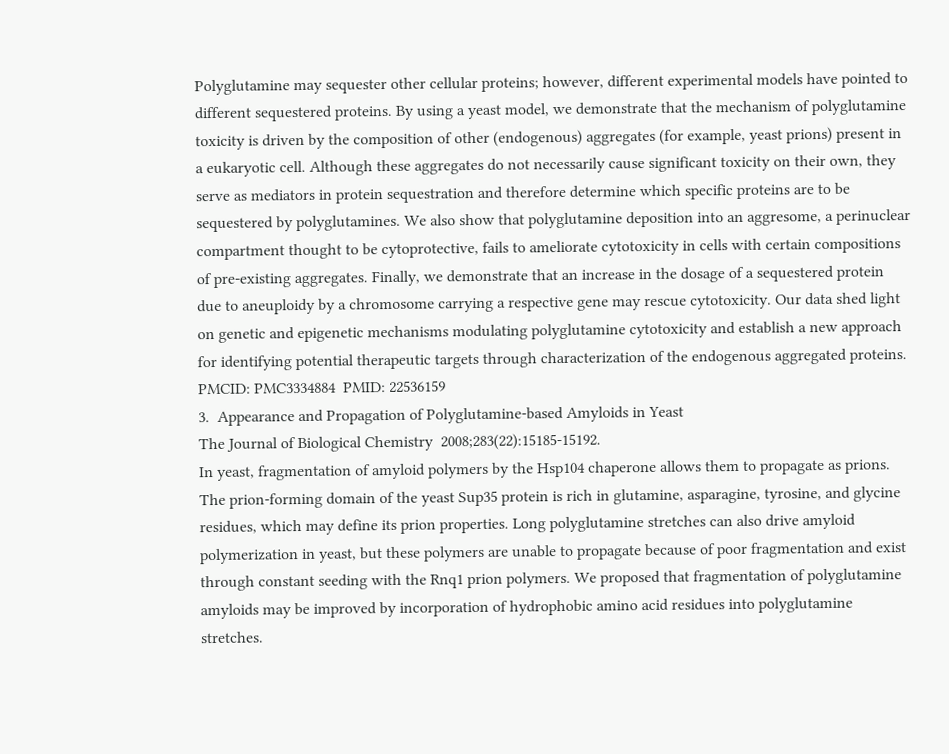Polyglutamine may sequester other cellular proteins; however, different experimental models have pointed to different sequestered proteins. By using a yeast model, we demonstrate that the mechanism of polyglutamine toxicity is driven by the composition of other (endogenous) aggregates (for example, yeast prions) present in a eukaryotic cell. Although these aggregates do not necessarily cause significant toxicity on their own, they serve as mediators in protein sequestration and therefore determine which specific proteins are to be sequestered by polyglutamines. We also show that polyglutamine deposition into an aggresome, a perinuclear compartment thought to be cytoprotective, fails to ameliorate cytotoxicity in cells with certain compositions of pre-existing aggregates. Finally, we demonstrate that an increase in the dosage of a sequestered protein due to aneuploidy by a chromosome carrying a respective gene may rescue cytotoxicity. Our data shed light on genetic and epigenetic mechanisms modulating polyglutamine cytotoxicity and establish a new approach for identifying potential therapeutic targets through characterization of the endogenous aggregated proteins.
PMCID: PMC3334884  PMID: 22536159
3.  Appearance and Propagation of Polyglutamine-based Amyloids in Yeast
The Journal of Biological Chemistry  2008;283(22):15185-15192.
In yeast, fragmentation of amyloid polymers by the Hsp104 chaperone allows them to propagate as prions. The prion-forming domain of the yeast Sup35 protein is rich in glutamine, asparagine, tyrosine, and glycine residues, which may define its prion properties. Long polyglutamine stretches can also drive amyloid polymerization in yeast, but these polymers are unable to propagate because of poor fragmentation and exist through constant seeding with the Rnq1 prion polymers. We proposed that fragmentation of polyglutamine amyloids may be improved by incorporation of hydrophobic amino acid residues into polyglutamine stretches.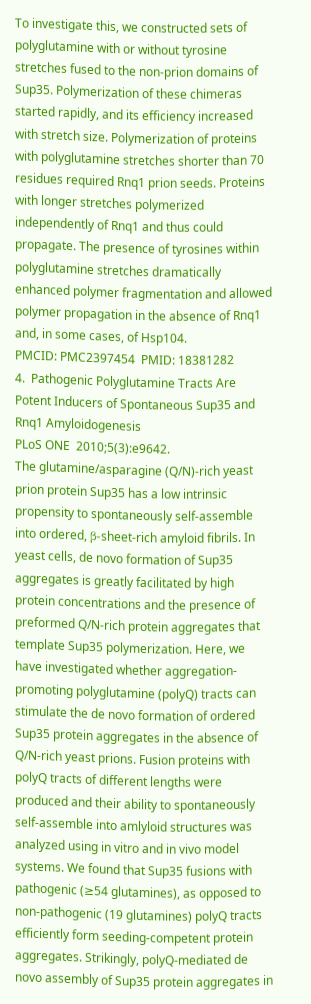To investigate this, we constructed sets of polyglutamine with or without tyrosine stretches fused to the non-prion domains of Sup35. Polymerization of these chimeras started rapidly, and its efficiency increased with stretch size. Polymerization of proteins with polyglutamine stretches shorter than 70 residues required Rnq1 prion seeds. Proteins with longer stretches polymerized independently of Rnq1 and thus could propagate. The presence of tyrosines within polyglutamine stretches dramatically enhanced polymer fragmentation and allowed polymer propagation in the absence of Rnq1 and, in some cases, of Hsp104.
PMCID: PMC2397454  PMID: 18381282
4.  Pathogenic Polyglutamine Tracts Are Potent Inducers of Spontaneous Sup35 and Rnq1 Amyloidogenesis
PLoS ONE  2010;5(3):e9642.
The glutamine/asparagine (Q/N)-rich yeast prion protein Sup35 has a low intrinsic propensity to spontaneously self-assemble into ordered, β-sheet-rich amyloid fibrils. In yeast cells, de novo formation of Sup35 aggregates is greatly facilitated by high protein concentrations and the presence of preformed Q/N-rich protein aggregates that template Sup35 polymerization. Here, we have investigated whether aggregation-promoting polyglutamine (polyQ) tracts can stimulate the de novo formation of ordered Sup35 protein aggregates in the absence of Q/N-rich yeast prions. Fusion proteins with polyQ tracts of different lengths were produced and their ability to spontaneously self-assemble into amlyloid structures was analyzed using in vitro and in vivo model systems. We found that Sup35 fusions with pathogenic (≥54 glutamines), as opposed to non-pathogenic (19 glutamines) polyQ tracts efficiently form seeding-competent protein aggregates. Strikingly, polyQ-mediated de novo assembly of Sup35 protein aggregates in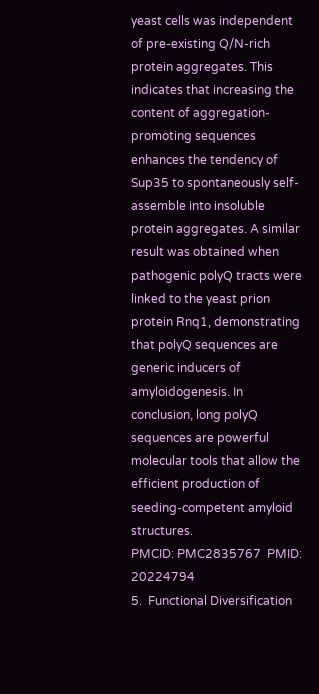yeast cells was independent of pre-existing Q/N-rich protein aggregates. This indicates that increasing the content of aggregation-promoting sequences enhances the tendency of Sup35 to spontaneously self-assemble into insoluble protein aggregates. A similar result was obtained when pathogenic polyQ tracts were linked to the yeast prion protein Rnq1, demonstrating that polyQ sequences are generic inducers of amyloidogenesis. In conclusion, long polyQ sequences are powerful molecular tools that allow the efficient production of seeding-competent amyloid structures.
PMCID: PMC2835767  PMID: 20224794
5.  Functional Diversification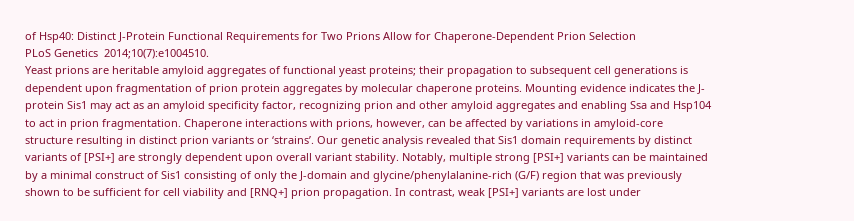of Hsp40: Distinct J-Protein Functional Requirements for Two Prions Allow for Chaperone-Dependent Prion Selection
PLoS Genetics  2014;10(7):e1004510.
Yeast prions are heritable amyloid aggregates of functional yeast proteins; their propagation to subsequent cell generations is dependent upon fragmentation of prion protein aggregates by molecular chaperone proteins. Mounting evidence indicates the J-protein Sis1 may act as an amyloid specificity factor, recognizing prion and other amyloid aggregates and enabling Ssa and Hsp104 to act in prion fragmentation. Chaperone interactions with prions, however, can be affected by variations in amyloid-core structure resulting in distinct prion variants or ‘strains’. Our genetic analysis revealed that Sis1 domain requirements by distinct variants of [PSI+] are strongly dependent upon overall variant stability. Notably, multiple strong [PSI+] variants can be maintained by a minimal construct of Sis1 consisting of only the J-domain and glycine/phenylalanine-rich (G/F) region that was previously shown to be sufficient for cell viability and [RNQ+] prion propagation. In contrast, weak [PSI+] variants are lost under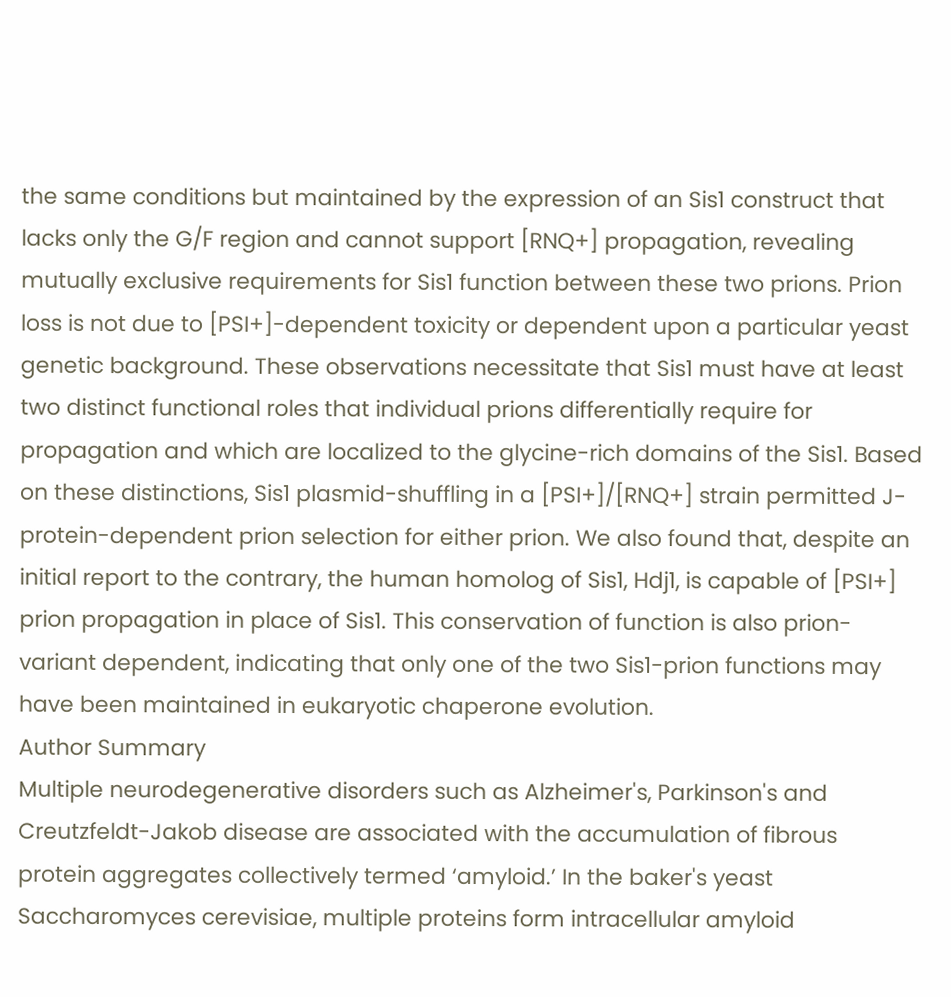the same conditions but maintained by the expression of an Sis1 construct that lacks only the G/F region and cannot support [RNQ+] propagation, revealing mutually exclusive requirements for Sis1 function between these two prions. Prion loss is not due to [PSI+]-dependent toxicity or dependent upon a particular yeast genetic background. These observations necessitate that Sis1 must have at least two distinct functional roles that individual prions differentially require for propagation and which are localized to the glycine-rich domains of the Sis1. Based on these distinctions, Sis1 plasmid-shuffling in a [PSI+]/[RNQ+] strain permitted J-protein-dependent prion selection for either prion. We also found that, despite an initial report to the contrary, the human homolog of Sis1, Hdj1, is capable of [PSI+] prion propagation in place of Sis1. This conservation of function is also prion-variant dependent, indicating that only one of the two Sis1-prion functions may have been maintained in eukaryotic chaperone evolution.
Author Summary
Multiple neurodegenerative disorders such as Alzheimer's, Parkinson's and Creutzfeldt-Jakob disease are associated with the accumulation of fibrous protein aggregates collectively termed ‘amyloid.’ In the baker's yeast Saccharomyces cerevisiae, multiple proteins form intracellular amyloid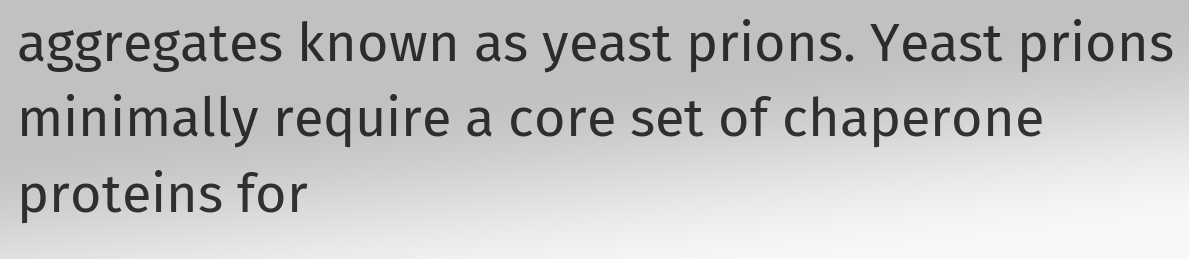aggregates known as yeast prions. Yeast prions minimally require a core set of chaperone proteins for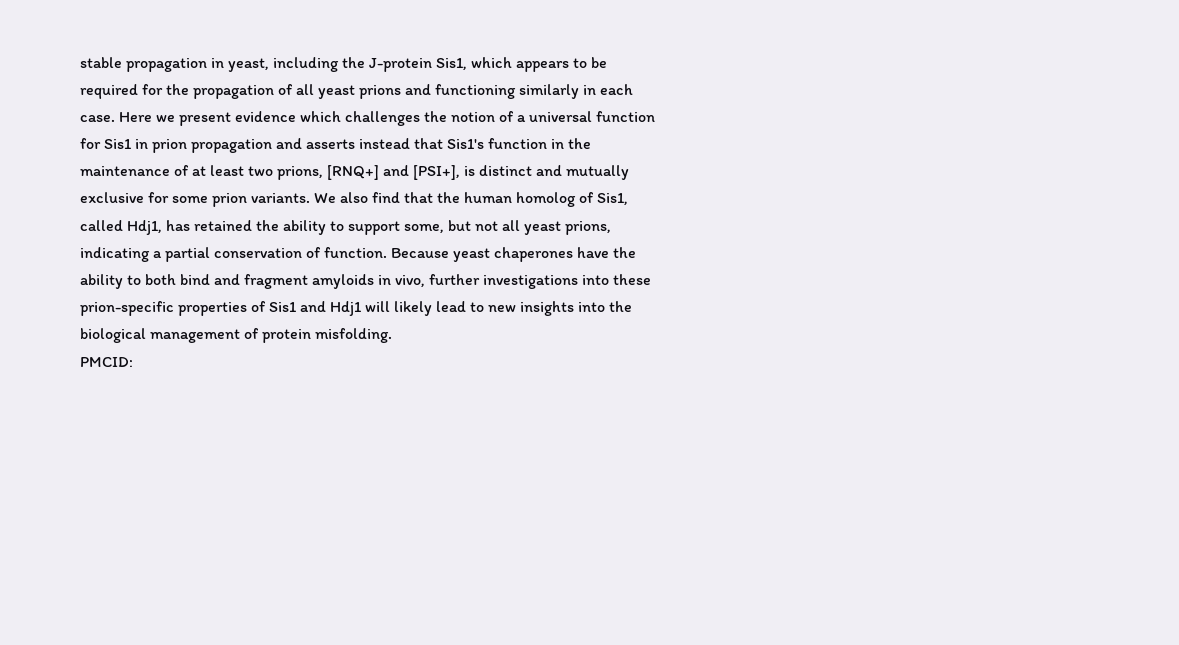stable propagation in yeast, including the J-protein Sis1, which appears to be required for the propagation of all yeast prions and functioning similarly in each case. Here we present evidence which challenges the notion of a universal function for Sis1 in prion propagation and asserts instead that Sis1's function in the maintenance of at least two prions, [RNQ+] and [PSI+], is distinct and mutually exclusive for some prion variants. We also find that the human homolog of Sis1, called Hdj1, has retained the ability to support some, but not all yeast prions, indicating a partial conservation of function. Because yeast chaperones have the ability to both bind and fragment amyloids in vivo, further investigations into these prion-specific properties of Sis1 and Hdj1 will likely lead to new insights into the biological management of protein misfolding.
PMCID: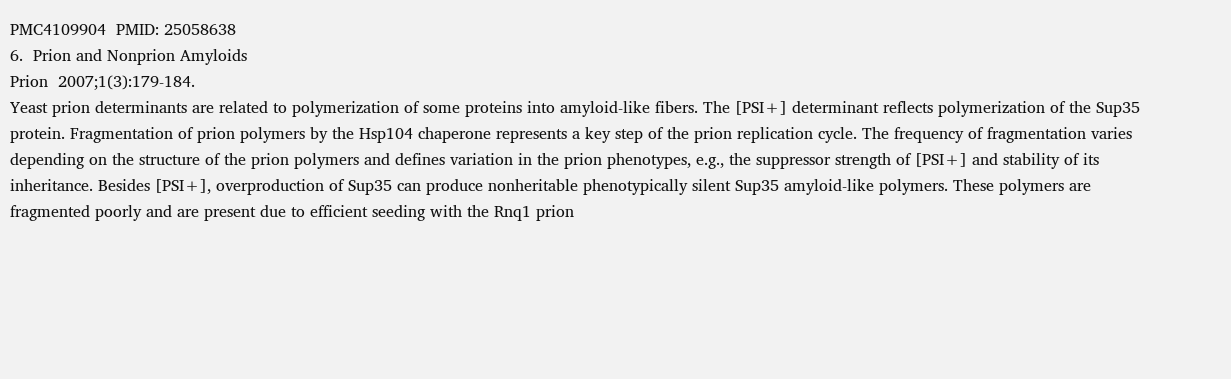PMC4109904  PMID: 25058638
6.  Prion and Nonprion Amyloids
Prion  2007;1(3):179-184.
Yeast prion determinants are related to polymerization of some proteins into amyloid-like fibers. The [PSI+] determinant reflects polymerization of the Sup35 protein. Fragmentation of prion polymers by the Hsp104 chaperone represents a key step of the prion replication cycle. The frequency of fragmentation varies depending on the structure of the prion polymers and defines variation in the prion phenotypes, e.g., the suppressor strength of [PSI+] and stability of its inheritance. Besides [PSI+], overproduction of Sup35 can produce nonheritable phenotypically silent Sup35 amyloid-like polymers. These polymers are fragmented poorly and are present due to efficient seeding with the Rnq1 prion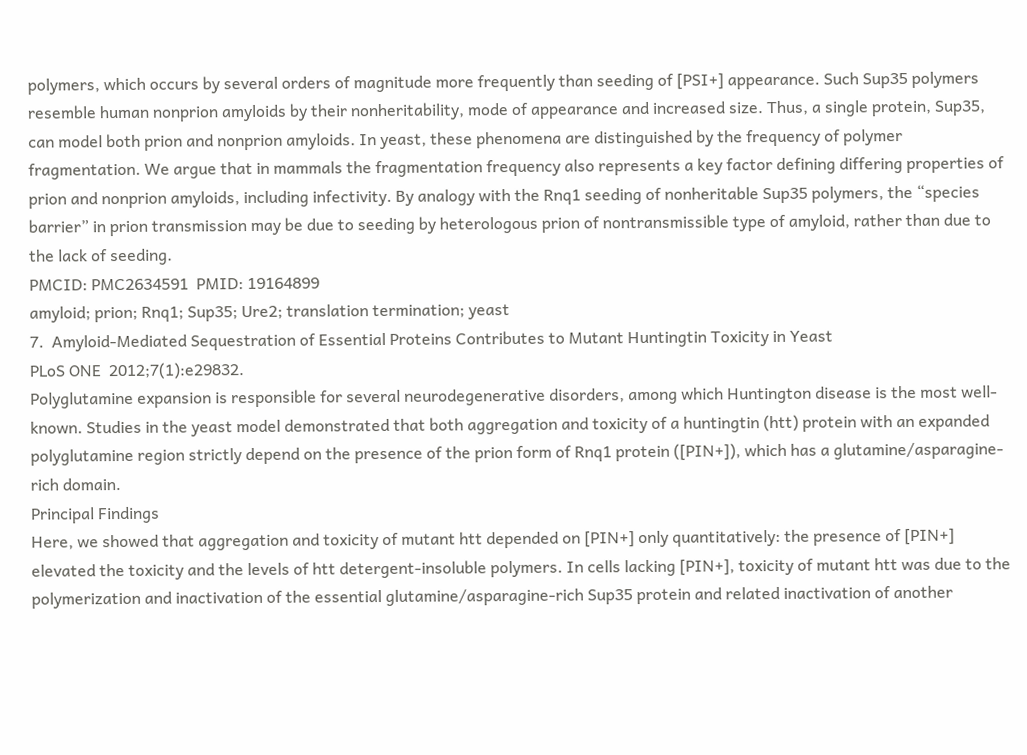polymers, which occurs by several orders of magnitude more frequently than seeding of [PSI+] appearance. Such Sup35 polymers resemble human nonprion amyloids by their nonheritability, mode of appearance and increased size. Thus, a single protein, Sup35, can model both prion and nonprion amyloids. In yeast, these phenomena are distinguished by the frequency of polymer fragmentation. We argue that in mammals the fragmentation frequency also represents a key factor defining differing properties of prion and nonprion amyloids, including infectivity. By analogy with the Rnq1 seeding of nonheritable Sup35 polymers, the “species barrier” in prion transmission may be due to seeding by heterologous prion of nontransmissible type of amyloid, rather than due to the lack of seeding.
PMCID: PMC2634591  PMID: 19164899
amyloid; prion; Rnq1; Sup35; Ure2; translation termination; yeast
7.  Amyloid-Mediated Sequestration of Essential Proteins Contributes to Mutant Huntingtin Toxicity in Yeast
PLoS ONE  2012;7(1):e29832.
Polyglutamine expansion is responsible for several neurodegenerative disorders, among which Huntington disease is the most well-known. Studies in the yeast model demonstrated that both aggregation and toxicity of a huntingtin (htt) protein with an expanded polyglutamine region strictly depend on the presence of the prion form of Rnq1 protein ([PIN+]), which has a glutamine/asparagine-rich domain.
Principal Findings
Here, we showed that aggregation and toxicity of mutant htt depended on [PIN+] only quantitatively: the presence of [PIN+] elevated the toxicity and the levels of htt detergent-insoluble polymers. In cells lacking [PIN+], toxicity of mutant htt was due to the polymerization and inactivation of the essential glutamine/asparagine-rich Sup35 protein and related inactivation of another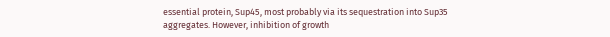essential protein, Sup45, most probably via its sequestration into Sup35 aggregates. However, inhibition of growth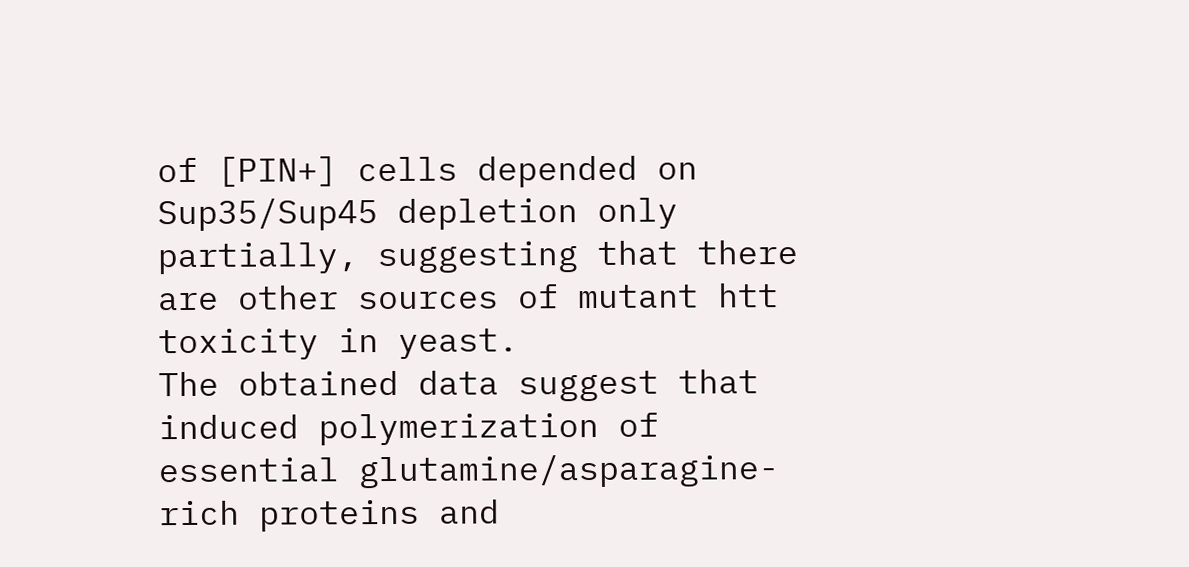of [PIN+] cells depended on Sup35/Sup45 depletion only partially, suggesting that there are other sources of mutant htt toxicity in yeast.
The obtained data suggest that induced polymerization of essential glutamine/asparagine-rich proteins and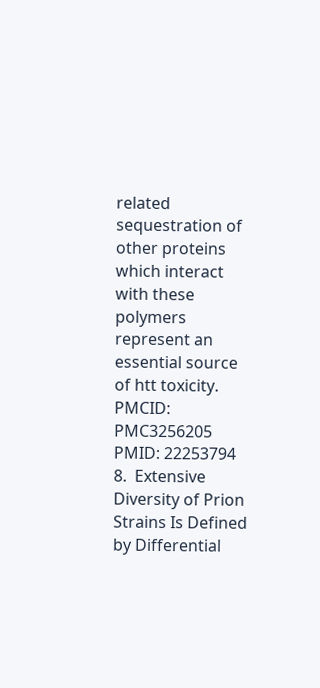related sequestration of other proteins which interact with these polymers represent an essential source of htt toxicity.
PMCID: PMC3256205  PMID: 22253794
8.  Extensive Diversity of Prion Strains Is Defined by Differential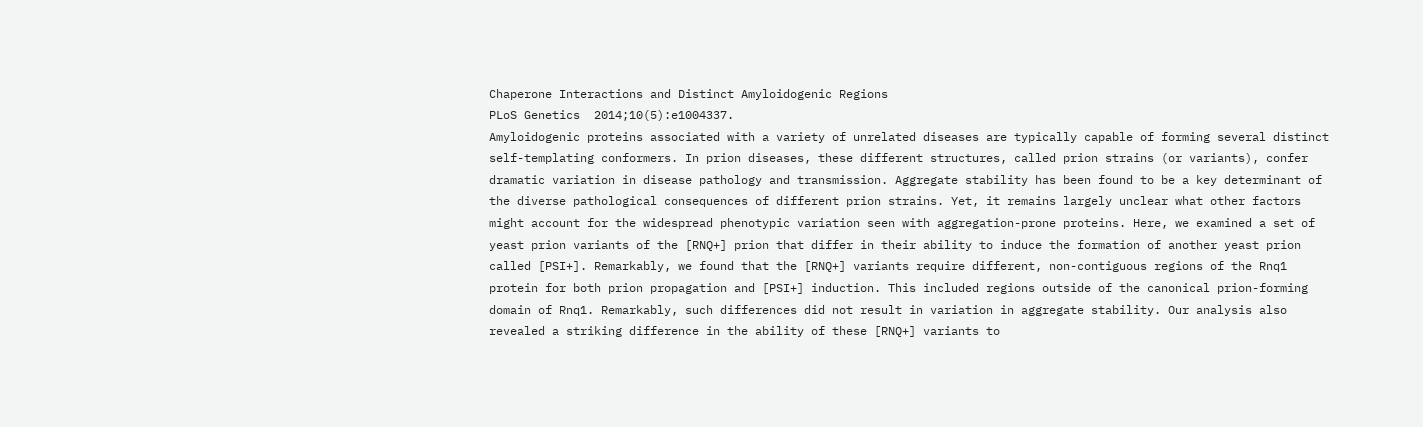Chaperone Interactions and Distinct Amyloidogenic Regions
PLoS Genetics  2014;10(5):e1004337.
Amyloidogenic proteins associated with a variety of unrelated diseases are typically capable of forming several distinct self-templating conformers. In prion diseases, these different structures, called prion strains (or variants), confer dramatic variation in disease pathology and transmission. Aggregate stability has been found to be a key determinant of the diverse pathological consequences of different prion strains. Yet, it remains largely unclear what other factors might account for the widespread phenotypic variation seen with aggregation-prone proteins. Here, we examined a set of yeast prion variants of the [RNQ+] prion that differ in their ability to induce the formation of another yeast prion called [PSI+]. Remarkably, we found that the [RNQ+] variants require different, non-contiguous regions of the Rnq1 protein for both prion propagation and [PSI+] induction. This included regions outside of the canonical prion-forming domain of Rnq1. Remarkably, such differences did not result in variation in aggregate stability. Our analysis also revealed a striking difference in the ability of these [RNQ+] variants to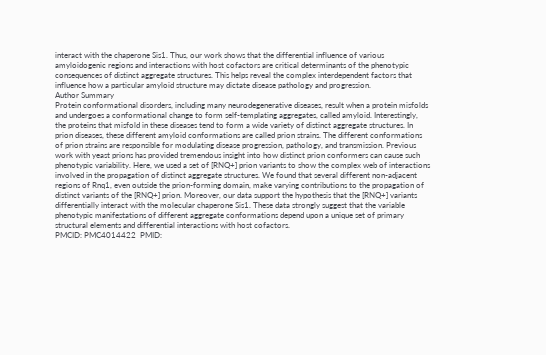interact with the chaperone Sis1. Thus, our work shows that the differential influence of various amyloidogenic regions and interactions with host cofactors are critical determinants of the phenotypic consequences of distinct aggregate structures. This helps reveal the complex interdependent factors that influence how a particular amyloid structure may dictate disease pathology and progression.
Author Summary
Protein conformational disorders, including many neurodegenerative diseases, result when a protein misfolds and undergoes a conformational change to form self-templating aggregates, called amyloid. Interestingly, the proteins that misfold in these diseases tend to form a wide variety of distinct aggregate structures. In prion diseases, these different amyloid conformations are called prion strains. The different conformations of prion strains are responsible for modulating disease progression, pathology, and transmission. Previous work with yeast prions has provided tremendous insight into how distinct prion conformers can cause such phenotypic variability. Here, we used a set of [RNQ+] prion variants to show the complex web of interactions involved in the propagation of distinct aggregate structures. We found that several different non-adjacent regions of Rnq1, even outside the prion-forming domain, make varying contributions to the propagation of distinct variants of the [RNQ+] prion. Moreover, our data support the hypothesis that the [RNQ+] variants differentially interact with the molecular chaperone Sis1. These data strongly suggest that the variable phenotypic manifestations of different aggregate conformations depend upon a unique set of primary structural elements and differential interactions with host cofactors.
PMCID: PMC4014422  PMID: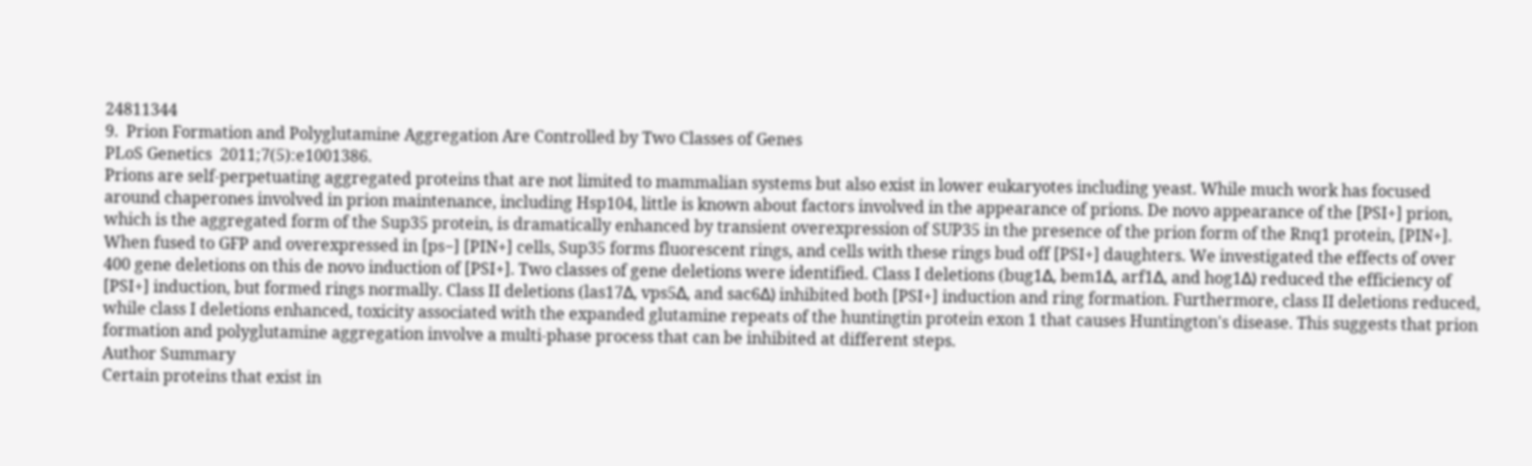24811344
9.  Prion Formation and Polyglutamine Aggregation Are Controlled by Two Classes of Genes
PLoS Genetics  2011;7(5):e1001386.
Prions are self-perpetuating aggregated proteins that are not limited to mammalian systems but also exist in lower eukaryotes including yeast. While much work has focused around chaperones involved in prion maintenance, including Hsp104, little is known about factors involved in the appearance of prions. De novo appearance of the [PSI+] prion, which is the aggregated form of the Sup35 protein, is dramatically enhanced by transient overexpression of SUP35 in the presence of the prion form of the Rnq1 protein, [PIN+]. When fused to GFP and overexpressed in [ps−] [PIN+] cells, Sup35 forms fluorescent rings, and cells with these rings bud off [PSI+] daughters. We investigated the effects of over 400 gene deletions on this de novo induction of [PSI+]. Two classes of gene deletions were identified. Class I deletions (bug1Δ, bem1Δ, arf1Δ, and hog1Δ) reduced the efficiency of [PSI+] induction, but formed rings normally. Class II deletions (las17Δ, vps5Δ, and sac6Δ) inhibited both [PSI+] induction and ring formation. Furthermore, class II deletions reduced, while class I deletions enhanced, toxicity associated with the expanded glutamine repeats of the huntingtin protein exon 1 that causes Huntington's disease. This suggests that prion formation and polyglutamine aggregation involve a multi-phase process that can be inhibited at different steps.
Author Summary
Certain proteins that exist in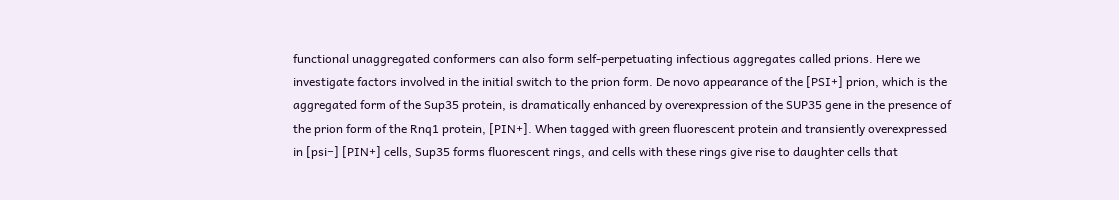functional unaggregated conformers can also form self-perpetuating infectious aggregates called prions. Here we investigate factors involved in the initial switch to the prion form. De novo appearance of the [PSI+] prion, which is the aggregated form of the Sup35 protein, is dramatically enhanced by overexpression of the SUP35 gene in the presence of the prion form of the Rnq1 protein, [PIN+]. When tagged with green fluorescent protein and transiently overexpressed in [psi−] [PIN+] cells, Sup35 forms fluorescent rings, and cells with these rings give rise to daughter cells that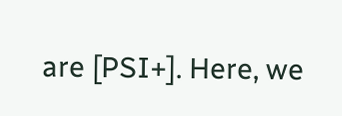are [PSI+]. Here, we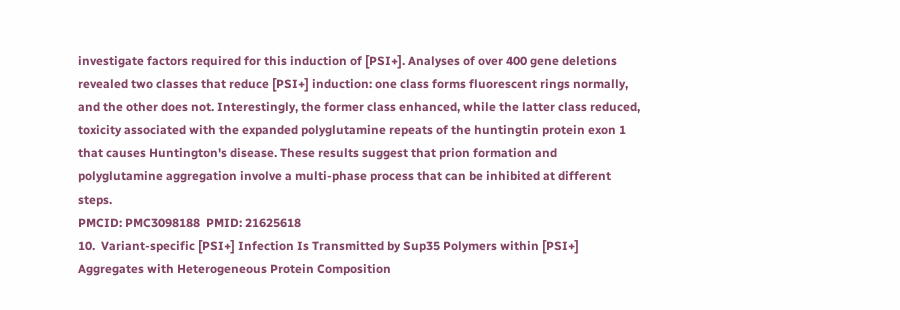investigate factors required for this induction of [PSI+]. Analyses of over 400 gene deletions revealed two classes that reduce [PSI+] induction: one class forms fluorescent rings normally, and the other does not. Interestingly, the former class enhanced, while the latter class reduced, toxicity associated with the expanded polyglutamine repeats of the huntingtin protein exon 1 that causes Huntington's disease. These results suggest that prion formation and polyglutamine aggregation involve a multi-phase process that can be inhibited at different steps.
PMCID: PMC3098188  PMID: 21625618
10.  Variant-specific [PSI+] Infection Is Transmitted by Sup35 Polymers within [PSI+] Aggregates with Heterogeneous Protein Composition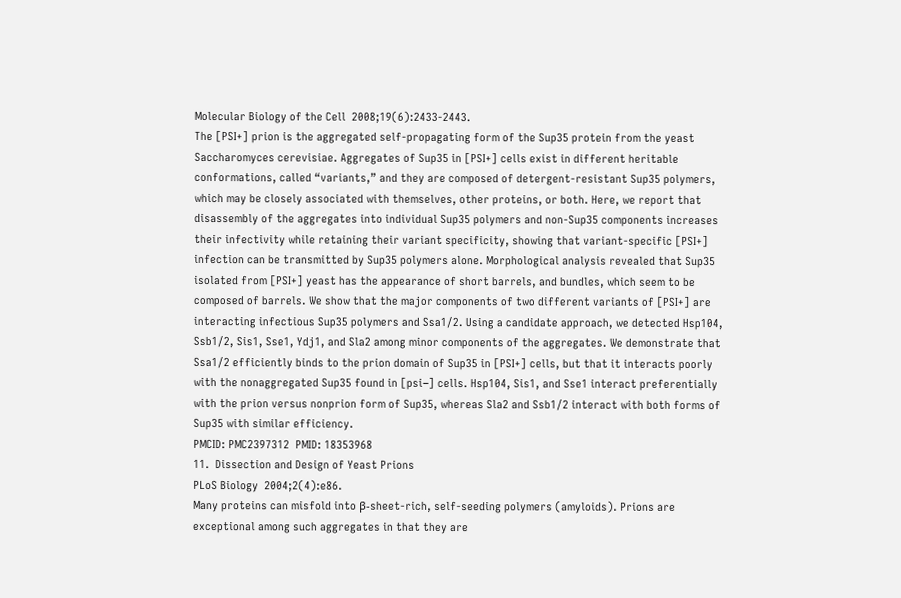Molecular Biology of the Cell  2008;19(6):2433-2443.
The [PSI+] prion is the aggregated self-propagating form of the Sup35 protein from the yeast Saccharomyces cerevisiae. Aggregates of Sup35 in [PSI+] cells exist in different heritable conformations, called “variants,” and they are composed of detergent-resistant Sup35 polymers, which may be closely associated with themselves, other proteins, or both. Here, we report that disassembly of the aggregates into individual Sup35 polymers and non-Sup35 components increases their infectivity while retaining their variant specificity, showing that variant-specific [PSI+] infection can be transmitted by Sup35 polymers alone. Morphological analysis revealed that Sup35 isolated from [PSI+] yeast has the appearance of short barrels, and bundles, which seem to be composed of barrels. We show that the major components of two different variants of [PSI+] are interacting infectious Sup35 polymers and Ssa1/2. Using a candidate approach, we detected Hsp104, Ssb1/2, Sis1, Sse1, Ydj1, and Sla2 among minor components of the aggregates. We demonstrate that Ssa1/2 efficiently binds to the prion domain of Sup35 in [PSI+] cells, but that it interacts poorly with the nonaggregated Sup35 found in [psi−] cells. Hsp104, Sis1, and Sse1 interact preferentially with the prion versus nonprion form of Sup35, whereas Sla2 and Ssb1/2 interact with both forms of Sup35 with similar efficiency.
PMCID: PMC2397312  PMID: 18353968
11.  Dissection and Design of Yeast Prions
PLoS Biology  2004;2(4):e86.
Many proteins can misfold into β-sheet-rich, self-seeding polymers (amyloids). Prions are exceptional among such aggregates in that they are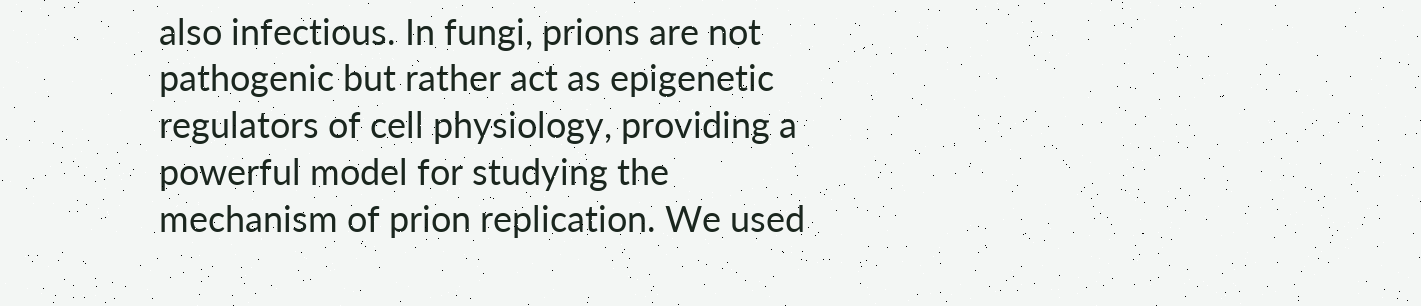also infectious. In fungi, prions are not pathogenic but rather act as epigenetic regulators of cell physiology, providing a powerful model for studying the mechanism of prion replication. We used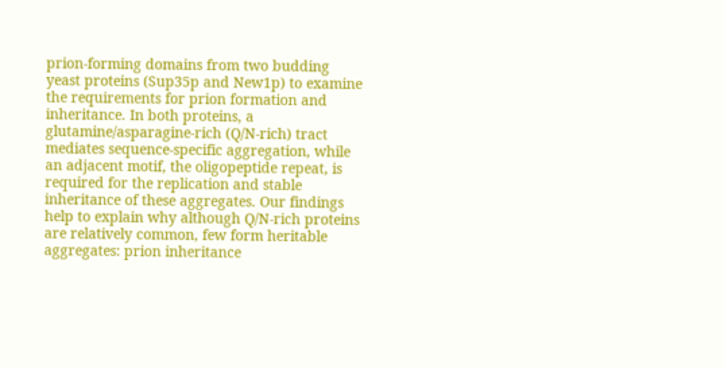prion-forming domains from two budding yeast proteins (Sup35p and New1p) to examine the requirements for prion formation and inheritance. In both proteins, a glutamine/asparagine-rich (Q/N-rich) tract mediates sequence-specific aggregation, while an adjacent motif, the oligopeptide repeat, is required for the replication and stable inheritance of these aggregates. Our findings help to explain why although Q/N-rich proteins are relatively common, few form heritable aggregates: prion inheritance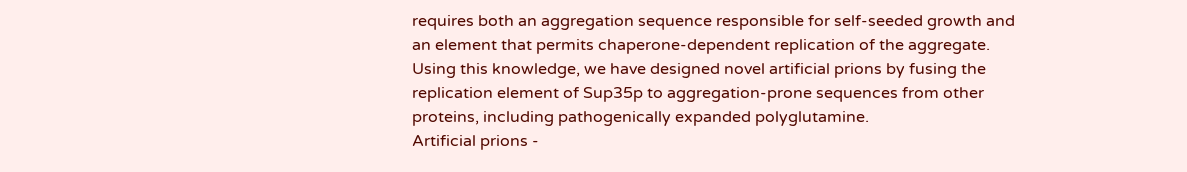requires both an aggregation sequence responsible for self-seeded growth and an element that permits chaperone-dependent replication of the aggregate. Using this knowledge, we have designed novel artificial prions by fusing the replication element of Sup35p to aggregation-prone sequences from other proteins, including pathogenically expanded polyglutamine.
Artificial prions -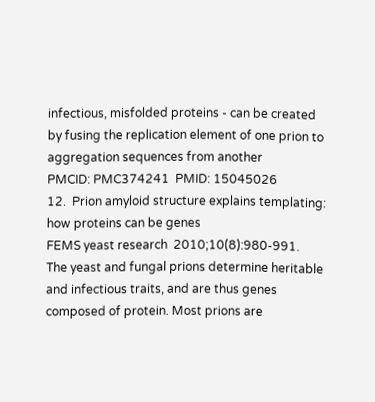infectious, misfolded proteins - can be created by fusing the replication element of one prion to aggregation sequences from another
PMCID: PMC374241  PMID: 15045026
12.  Prion amyloid structure explains templating: how proteins can be genes
FEMS yeast research  2010;10(8):980-991.
The yeast and fungal prions determine heritable and infectious traits, and are thus genes composed of protein. Most prions are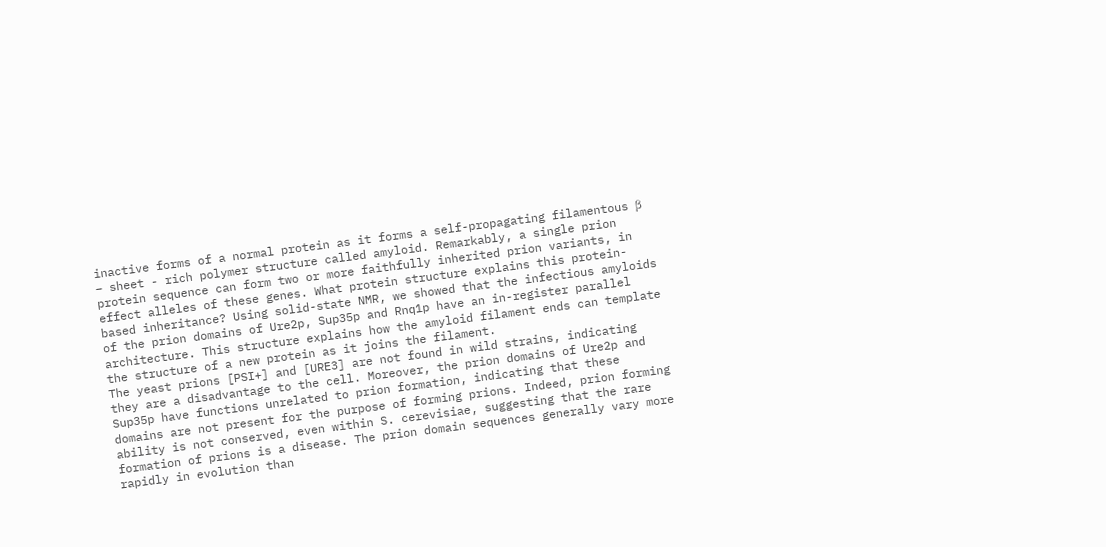inactive forms of a normal protein as it forms a self-propagating filamentous β – sheet - rich polymer structure called amyloid. Remarkably, a single prion protein sequence can form two or more faithfully inherited prion variants, in effect alleles of these genes. What protein structure explains this protein-based inheritance? Using solid-state NMR, we showed that the infectious amyloids of the prion domains of Ure2p, Sup35p and Rnq1p have an in-register parallel architecture. This structure explains how the amyloid filament ends can template the structure of a new protein as it joins the filament.
The yeast prions [PSI+] and [URE3] are not found in wild strains, indicating they are a disadvantage to the cell. Moreover, the prion domains of Ure2p and Sup35p have functions unrelated to prion formation, indicating that these domains are not present for the purpose of forming prions. Indeed, prion forming ability is not conserved, even within S. cerevisiae, suggesting that the rare formation of prions is a disease. The prion domain sequences generally vary more rapidly in evolution than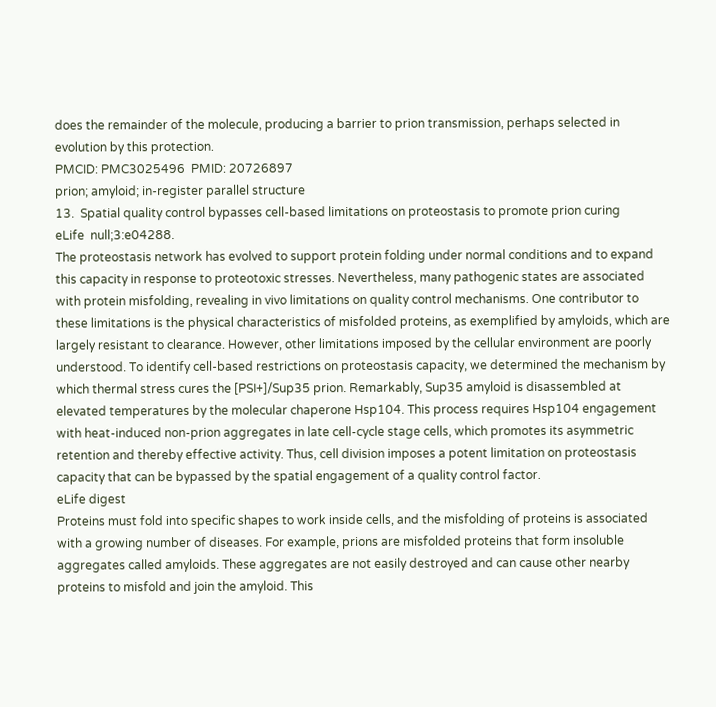does the remainder of the molecule, producing a barrier to prion transmission, perhaps selected in evolution by this protection.
PMCID: PMC3025496  PMID: 20726897
prion; amyloid; in-register parallel structure
13.  Spatial quality control bypasses cell-based limitations on proteostasis to promote prion curing
eLife  null;3:e04288.
The proteostasis network has evolved to support protein folding under normal conditions and to expand this capacity in response to proteotoxic stresses. Nevertheless, many pathogenic states are associated with protein misfolding, revealing in vivo limitations on quality control mechanisms. One contributor to these limitations is the physical characteristics of misfolded proteins, as exemplified by amyloids, which are largely resistant to clearance. However, other limitations imposed by the cellular environment are poorly understood. To identify cell-based restrictions on proteostasis capacity, we determined the mechanism by which thermal stress cures the [PSI+]/Sup35 prion. Remarkably, Sup35 amyloid is disassembled at elevated temperatures by the molecular chaperone Hsp104. This process requires Hsp104 engagement with heat-induced non-prion aggregates in late cell-cycle stage cells, which promotes its asymmetric retention and thereby effective activity. Thus, cell division imposes a potent limitation on proteostasis capacity that can be bypassed by the spatial engagement of a quality control factor.
eLife digest
Proteins must fold into specific shapes to work inside cells, and the misfolding of proteins is associated with a growing number of diseases. For example, prions are misfolded proteins that form insoluble aggregates called amyloids. These aggregates are not easily destroyed and can cause other nearby proteins to misfold and join the amyloid. This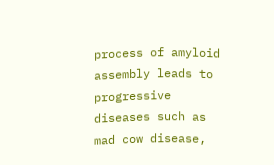process of amyloid assembly leads to progressive diseases such as mad cow disease,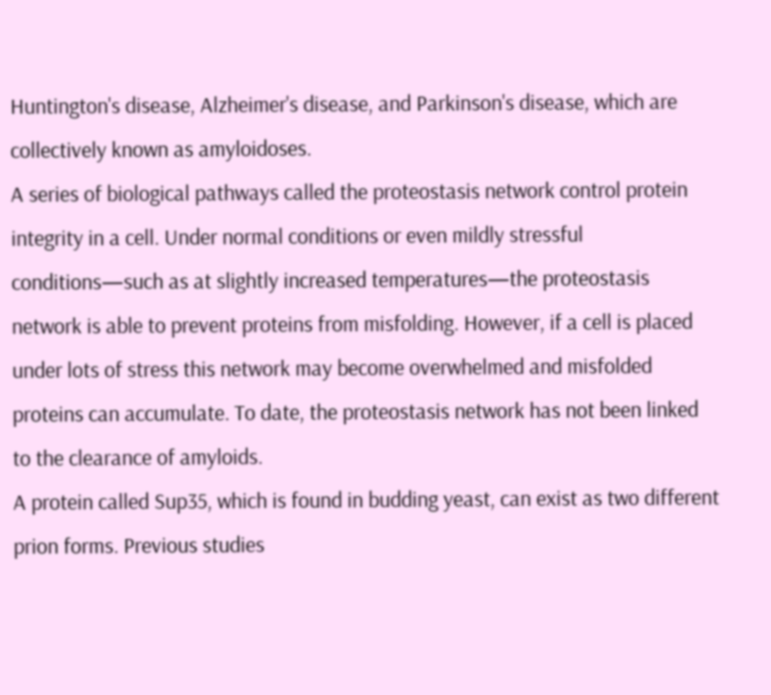Huntington's disease, Alzheimer's disease, and Parkinson's disease, which are collectively known as amyloidoses.
A series of biological pathways called the proteostasis network control protein integrity in a cell. Under normal conditions or even mildly stressful conditions—such as at slightly increased temperatures—the proteostasis network is able to prevent proteins from misfolding. However, if a cell is placed under lots of stress this network may become overwhelmed and misfolded proteins can accumulate. To date, the proteostasis network has not been linked to the clearance of amyloids.
A protein called Sup35, which is found in budding yeast, can exist as two different prion forms. Previous studies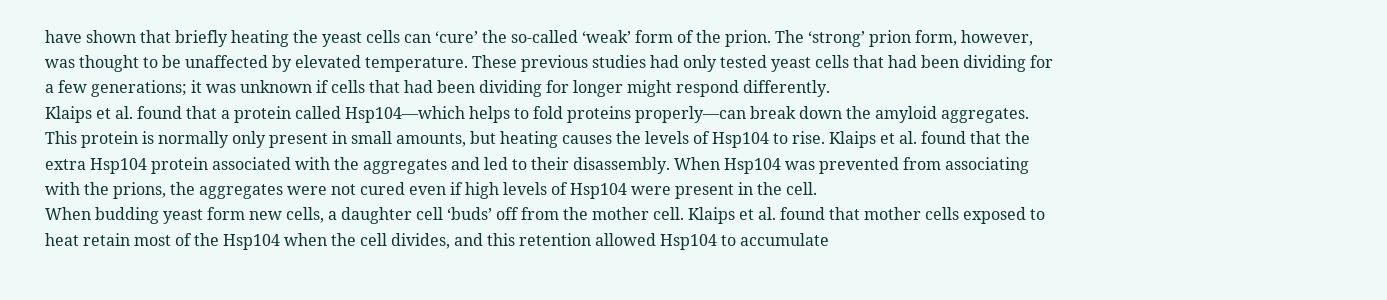have shown that briefly heating the yeast cells can ‘cure’ the so-called ‘weak’ form of the prion. The ‘strong’ prion form, however, was thought to be unaffected by elevated temperature. These previous studies had only tested yeast cells that had been dividing for a few generations; it was unknown if cells that had been dividing for longer might respond differently.
Klaips et al. found that a protein called Hsp104—which helps to fold proteins properly—can break down the amyloid aggregates. This protein is normally only present in small amounts, but heating causes the levels of Hsp104 to rise. Klaips et al. found that the extra Hsp104 protein associated with the aggregates and led to their disassembly. When Hsp104 was prevented from associating with the prions, the aggregates were not cured even if high levels of Hsp104 were present in the cell.
When budding yeast form new cells, a daughter cell ‘buds’ off from the mother cell. Klaips et al. found that mother cells exposed to heat retain most of the Hsp104 when the cell divides, and this retention allowed Hsp104 to accumulate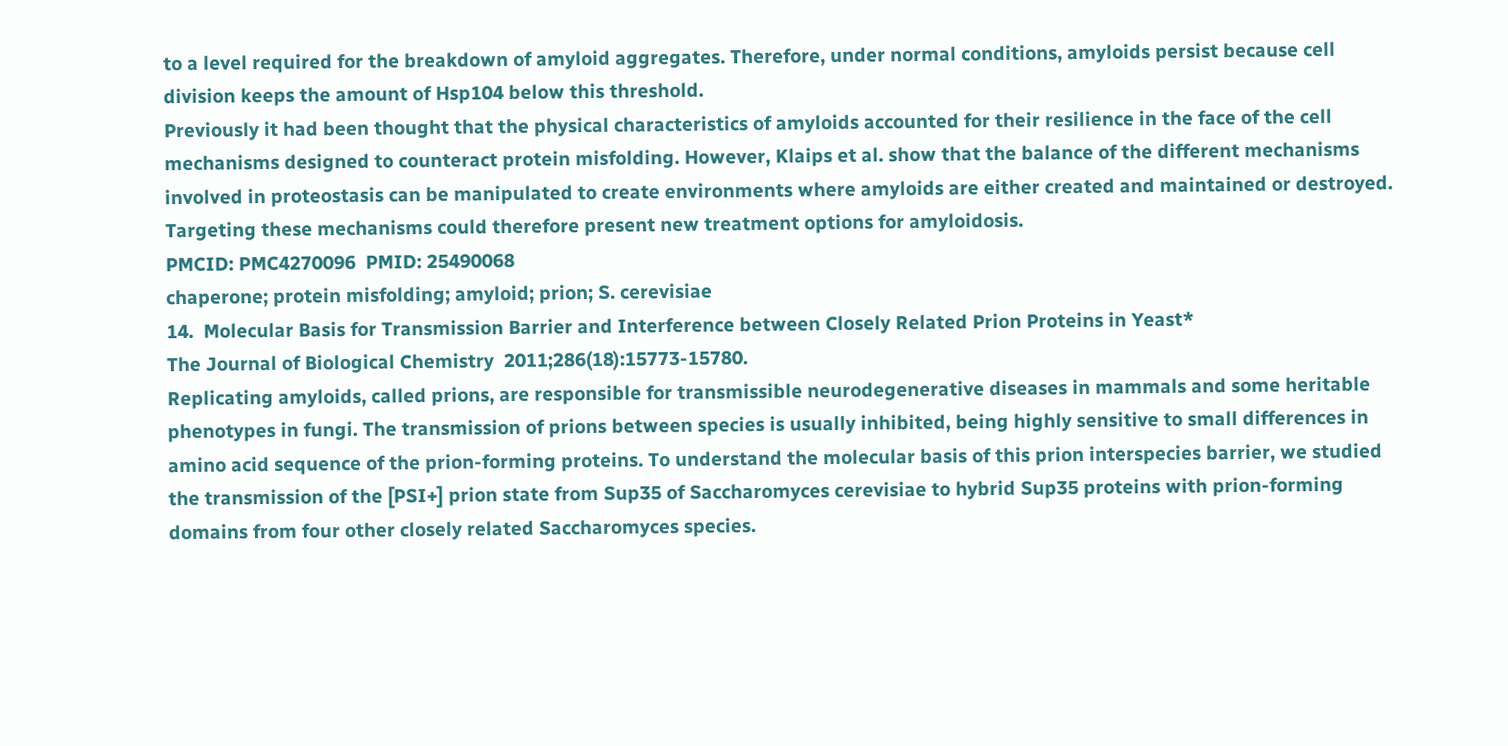to a level required for the breakdown of amyloid aggregates. Therefore, under normal conditions, amyloids persist because cell division keeps the amount of Hsp104 below this threshold.
Previously it had been thought that the physical characteristics of amyloids accounted for their resilience in the face of the cell mechanisms designed to counteract protein misfolding. However, Klaips et al. show that the balance of the different mechanisms involved in proteostasis can be manipulated to create environments where amyloids are either created and maintained or destroyed. Targeting these mechanisms could therefore present new treatment options for amyloidosis.
PMCID: PMC4270096  PMID: 25490068
chaperone; protein misfolding; amyloid; prion; S. cerevisiae
14.  Molecular Basis for Transmission Barrier and Interference between Closely Related Prion Proteins in Yeast*
The Journal of Biological Chemistry  2011;286(18):15773-15780.
Replicating amyloids, called prions, are responsible for transmissible neurodegenerative diseases in mammals and some heritable phenotypes in fungi. The transmission of prions between species is usually inhibited, being highly sensitive to small differences in amino acid sequence of the prion-forming proteins. To understand the molecular basis of this prion interspecies barrier, we studied the transmission of the [PSI+] prion state from Sup35 of Saccharomyces cerevisiae to hybrid Sup35 proteins with prion-forming domains from four other closely related Saccharomyces species.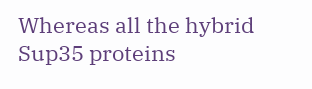Whereas all the hybrid Sup35 proteins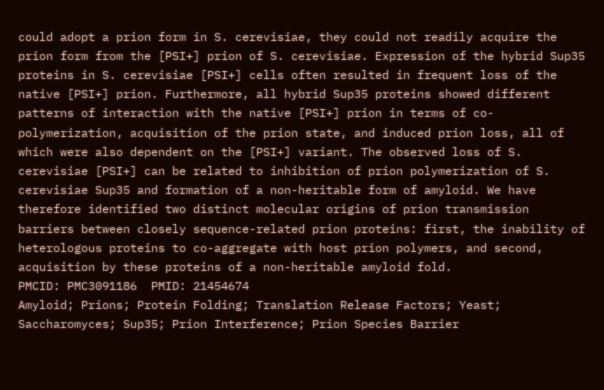could adopt a prion form in S. cerevisiae, they could not readily acquire the prion form from the [PSI+] prion of S. cerevisiae. Expression of the hybrid Sup35 proteins in S. cerevisiae [PSI+] cells often resulted in frequent loss of the native [PSI+] prion. Furthermore, all hybrid Sup35 proteins showed different patterns of interaction with the native [PSI+] prion in terms of co-polymerization, acquisition of the prion state, and induced prion loss, all of which were also dependent on the [PSI+] variant. The observed loss of S. cerevisiae [PSI+] can be related to inhibition of prion polymerization of S. cerevisiae Sup35 and formation of a non-heritable form of amyloid. We have therefore identified two distinct molecular origins of prion transmission barriers between closely sequence-related prion proteins: first, the inability of heterologous proteins to co-aggregate with host prion polymers, and second, acquisition by these proteins of a non-heritable amyloid fold.
PMCID: PMC3091186  PMID: 21454674
Amyloid; Prions; Protein Folding; Translation Release Factors; Yeast; Saccharomyces; Sup35; Prion Interference; Prion Species Barrier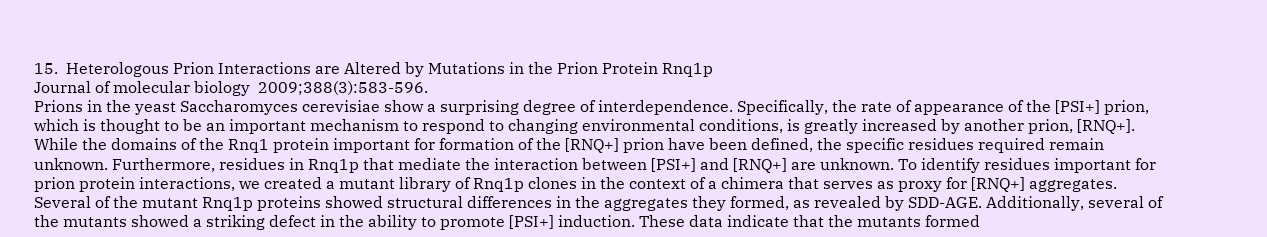15.  Heterologous Prion Interactions are Altered by Mutations in the Prion Protein Rnq1p
Journal of molecular biology  2009;388(3):583-596.
Prions in the yeast Saccharomyces cerevisiae show a surprising degree of interdependence. Specifically, the rate of appearance of the [PSI+] prion, which is thought to be an important mechanism to respond to changing environmental conditions, is greatly increased by another prion, [RNQ+]. While the domains of the Rnq1 protein important for formation of the [RNQ+] prion have been defined, the specific residues required remain unknown. Furthermore, residues in Rnq1p that mediate the interaction between [PSI+] and [RNQ+] are unknown. To identify residues important for prion protein interactions, we created a mutant library of Rnq1p clones in the context of a chimera that serves as proxy for [RNQ+] aggregates. Several of the mutant Rnq1p proteins showed structural differences in the aggregates they formed, as revealed by SDD-AGE. Additionally, several of the mutants showed a striking defect in the ability to promote [PSI+] induction. These data indicate that the mutants formed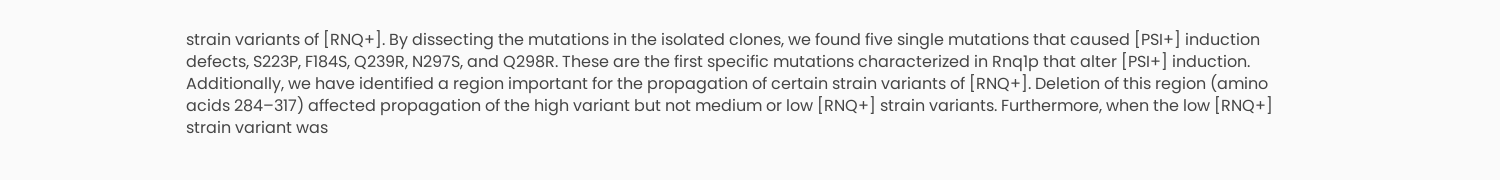strain variants of [RNQ+]. By dissecting the mutations in the isolated clones, we found five single mutations that caused [PSI+] induction defects, S223P, F184S, Q239R, N297S, and Q298R. These are the first specific mutations characterized in Rnq1p that alter [PSI+] induction. Additionally, we have identified a region important for the propagation of certain strain variants of [RNQ+]. Deletion of this region (amino acids 284–317) affected propagation of the high variant but not medium or low [RNQ+] strain variants. Furthermore, when the low [RNQ+] strain variant was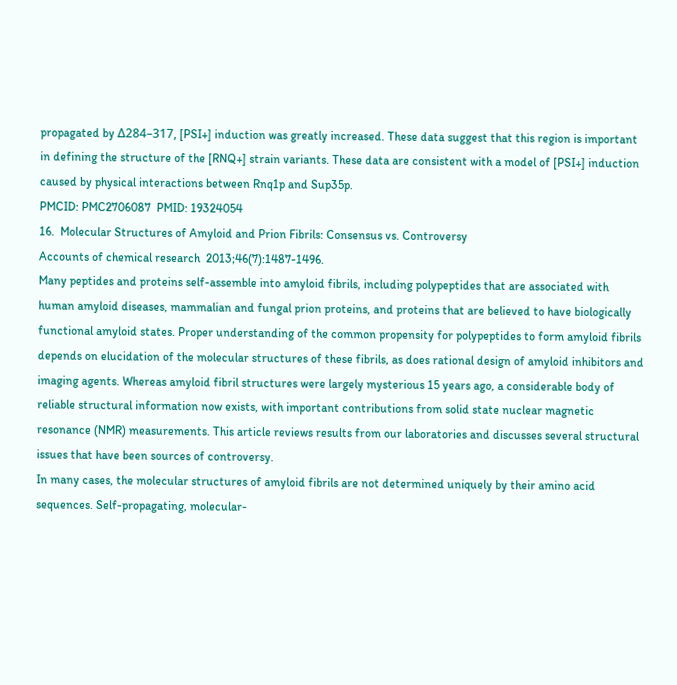propagated by Δ284–317, [PSI+] induction was greatly increased. These data suggest that this region is important in defining the structure of the [RNQ+] strain variants. These data are consistent with a model of [PSI+] induction caused by physical interactions between Rnq1p and Sup35p.
PMCID: PMC2706087  PMID: 19324054
16.  Molecular Structures of Amyloid and Prion Fibrils: Consensus vs. Controversy
Accounts of chemical research  2013;46(7):1487-1496.
Many peptides and proteins self-assemble into amyloid fibrils, including polypeptides that are associated with human amyloid diseases, mammalian and fungal prion proteins, and proteins that are believed to have biologically functional amyloid states. Proper understanding of the common propensity for polypeptides to form amyloid fibrils depends on elucidation of the molecular structures of these fibrils, as does rational design of amyloid inhibitors and imaging agents. Whereas amyloid fibril structures were largely mysterious 15 years ago, a considerable body of reliable structural information now exists, with important contributions from solid state nuclear magnetic resonance (NMR) measurements. This article reviews results from our laboratories and discusses several structural issues that have been sources of controversy.
In many cases, the molecular structures of amyloid fibrils are not determined uniquely by their amino acid sequences. Self-propagating, molecular-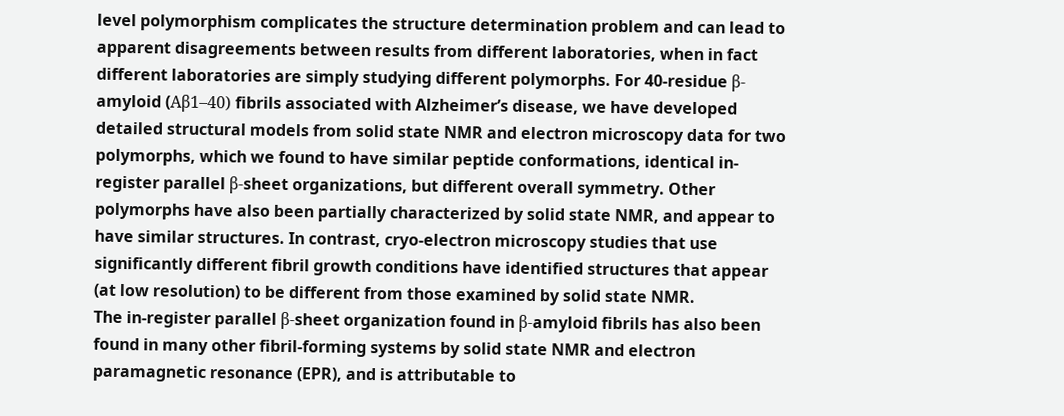level polymorphism complicates the structure determination problem and can lead to apparent disagreements between results from different laboratories, when in fact different laboratories are simply studying different polymorphs. For 40-residue β-amyloid (Aβ1–40) fibrils associated with Alzheimer’s disease, we have developed detailed structural models from solid state NMR and electron microscopy data for two polymorphs, which we found to have similar peptide conformations, identical in-register parallel β-sheet organizations, but different overall symmetry. Other polymorphs have also been partially characterized by solid state NMR, and appear to have similar structures. In contrast, cryo-electron microscopy studies that use significantly different fibril growth conditions have identified structures that appear (at low resolution) to be different from those examined by solid state NMR.
The in-register parallel β-sheet organization found in β-amyloid fibrils has also been found in many other fibril-forming systems by solid state NMR and electron paramagnetic resonance (EPR), and is attributable to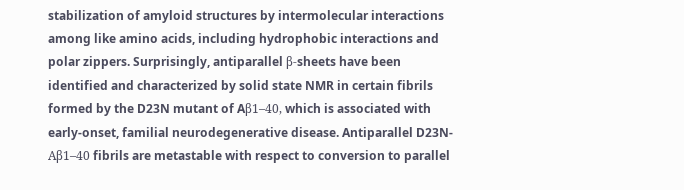stabilization of amyloid structures by intermolecular interactions among like amino acids, including hydrophobic interactions and polar zippers. Surprisingly, antiparallel β-sheets have been identified and characterized by solid state NMR in certain fibrils formed by the D23N mutant of Aβ1–40, which is associated with early-onset, familial neurodegenerative disease. Antiparallel D23N-Aβ1–40 fibrils are metastable with respect to conversion to parallel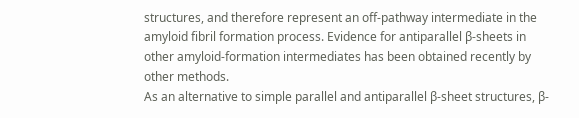structures, and therefore represent an off-pathway intermediate in the amyloid fibril formation process. Evidence for antiparallel β-sheets in other amyloid-formation intermediates has been obtained recently by other methods.
As an alternative to simple parallel and antiparallel β-sheet structures, β-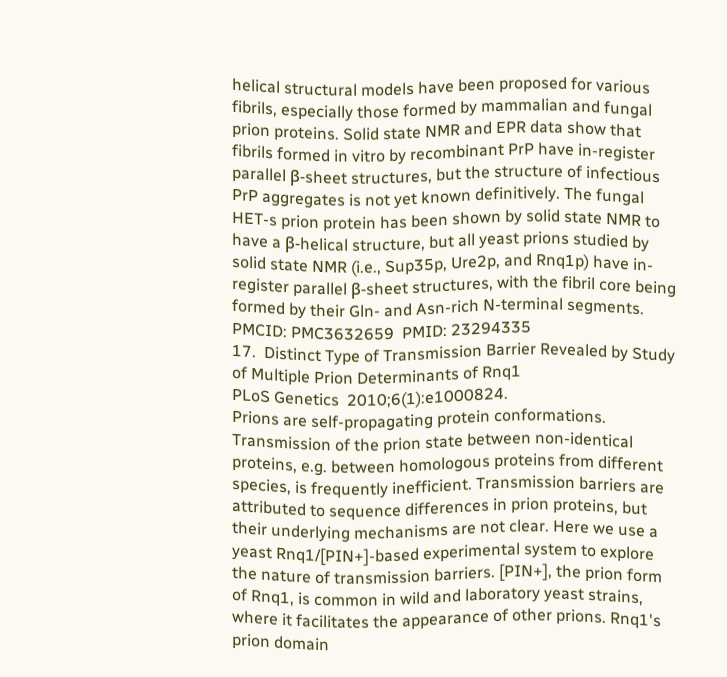helical structural models have been proposed for various fibrils, especially those formed by mammalian and fungal prion proteins. Solid state NMR and EPR data show that fibrils formed in vitro by recombinant PrP have in-register parallel β-sheet structures, but the structure of infectious PrP aggregates is not yet known definitively. The fungal HET-s prion protein has been shown by solid state NMR to have a β-helical structure, but all yeast prions studied by solid state NMR (i.e., Sup35p, Ure2p, and Rnq1p) have in-register parallel β-sheet structures, with the fibril core being formed by their Gln- and Asn-rich N-terminal segments.
PMCID: PMC3632659  PMID: 23294335
17.  Distinct Type of Transmission Barrier Revealed by Study of Multiple Prion Determinants of Rnq1
PLoS Genetics  2010;6(1):e1000824.
Prions are self-propagating protein conformations. Transmission of the prion state between non-identical proteins, e.g. between homologous proteins from different species, is frequently inefficient. Transmission barriers are attributed to sequence differences in prion proteins, but their underlying mechanisms are not clear. Here we use a yeast Rnq1/[PIN+]-based experimental system to explore the nature of transmission barriers. [PIN+], the prion form of Rnq1, is common in wild and laboratory yeast strains, where it facilitates the appearance of other prions. Rnq1's prion domain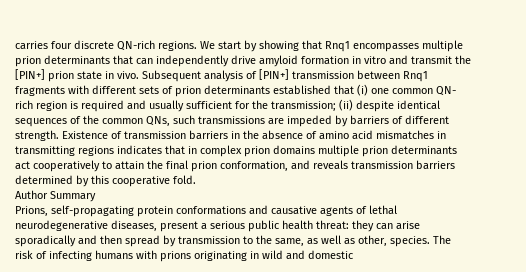carries four discrete QN-rich regions. We start by showing that Rnq1 encompasses multiple prion determinants that can independently drive amyloid formation in vitro and transmit the [PIN+] prion state in vivo. Subsequent analysis of [PIN+] transmission between Rnq1 fragments with different sets of prion determinants established that (i) one common QN-rich region is required and usually sufficient for the transmission; (ii) despite identical sequences of the common QNs, such transmissions are impeded by barriers of different strength. Existence of transmission barriers in the absence of amino acid mismatches in transmitting regions indicates that in complex prion domains multiple prion determinants act cooperatively to attain the final prion conformation, and reveals transmission barriers determined by this cooperative fold.
Author Summary
Prions, self-propagating protein conformations and causative agents of lethal neurodegenerative diseases, present a serious public health threat: they can arise sporadically and then spread by transmission to the same, as well as other, species. The risk of infecting humans with prions originating in wild and domestic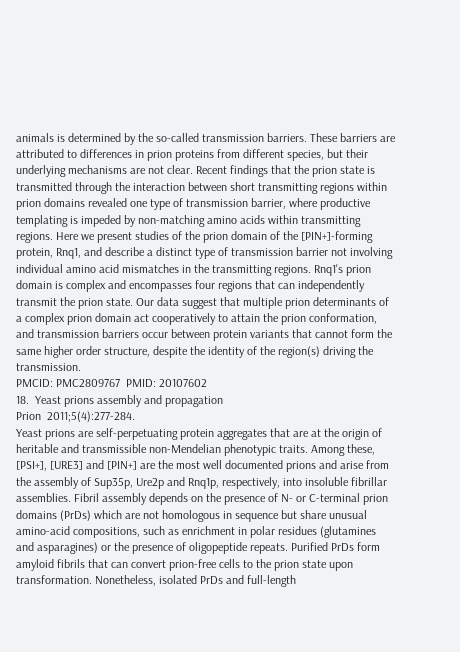animals is determined by the so-called transmission barriers. These barriers are attributed to differences in prion proteins from different species, but their underlying mechanisms are not clear. Recent findings that the prion state is transmitted through the interaction between short transmitting regions within prion domains revealed one type of transmission barrier, where productive templating is impeded by non-matching amino acids within transmitting regions. Here we present studies of the prion domain of the [PIN+]-forming protein, Rnq1, and describe a distinct type of transmission barrier not involving individual amino acid mismatches in the transmitting regions. Rnq1's prion domain is complex and encompasses four regions that can independently transmit the prion state. Our data suggest that multiple prion determinants of a complex prion domain act cooperatively to attain the prion conformation, and transmission barriers occur between protein variants that cannot form the same higher order structure, despite the identity of the region(s) driving the transmission.
PMCID: PMC2809767  PMID: 20107602
18.  Yeast prions assembly and propagation
Prion  2011;5(4):277-284.
Yeast prions are self-perpetuating protein aggregates that are at the origin of heritable and transmissible non-Mendelian phenotypic traits. Among these, [PSI+], [URE3] and [PIN+] are the most well documented prions and arise from the assembly of Sup35p, Ure2p and Rnq1p, respectively, into insoluble fibrillar assemblies. Fibril assembly depends on the presence of N- or C-terminal prion domains (PrDs) which are not homologous in sequence but share unusual amino-acid compositions, such as enrichment in polar residues (glutamines and asparagines) or the presence of oligopeptide repeats. Purified PrDs form amyloid fibrils that can convert prion-free cells to the prion state upon transformation. Nonetheless, isolated PrDs and full-length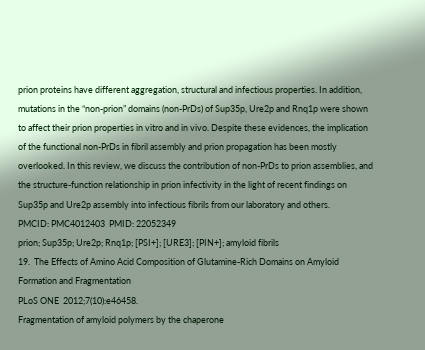prion proteins have different aggregation, structural and infectious properties. In addition, mutations in the “non-prion” domains (non-PrDs) of Sup35p, Ure2p and Rnq1p were shown to affect their prion properties in vitro and in vivo. Despite these evidences, the implication of the functional non-PrDs in fibril assembly and prion propagation has been mostly overlooked. In this review, we discuss the contribution of non-PrDs to prion assemblies, and the structure-function relationship in prion infectivity in the light of recent findings on Sup35p and Ure2p assembly into infectious fibrils from our laboratory and others.
PMCID: PMC4012403  PMID: 22052349
prion; Sup35p; Ure2p; Rnq1p; [PSI+]; [URE3]; [PIN+]; amyloid fibrils
19.  The Effects of Amino Acid Composition of Glutamine-Rich Domains on Amyloid Formation and Fragmentation
PLoS ONE  2012;7(10):e46458.
Fragmentation of amyloid polymers by the chaperone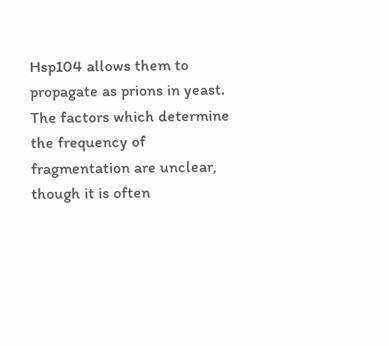Hsp104 allows them to propagate as prions in yeast. The factors which determine the frequency of fragmentation are unclear, though it is often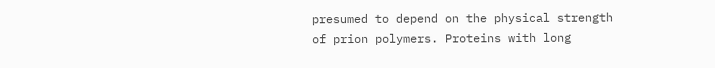presumed to depend on the physical strength of prion polymers. Proteins with long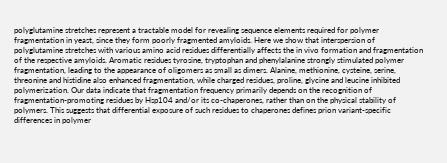polyglutamine stretches represent a tractable model for revealing sequence elements required for polymer fragmentation in yeast, since they form poorly fragmented amyloids. Here we show that interspersion of polyglutamine stretches with various amino acid residues differentially affects the in vivo formation and fragmentation of the respective amyloids. Aromatic residues tyrosine, tryptophan and phenylalanine strongly stimulated polymer fragmentation, leading to the appearance of oligomers as small as dimers. Alanine, methionine, cysteine, serine, threonine and histidine also enhanced fragmentation, while charged residues, proline, glycine and leucine inhibited polymerization. Our data indicate that fragmentation frequency primarily depends on the recognition of fragmentation-promoting residues by Hsp104 and/or its co-chaperones, rather than on the physical stability of polymers. This suggests that differential exposure of such residues to chaperones defines prion variant-specific differences in polymer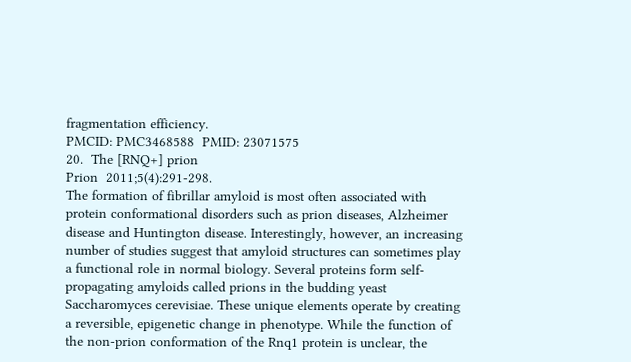fragmentation efficiency.
PMCID: PMC3468588  PMID: 23071575
20.  The [RNQ+] prion
Prion  2011;5(4):291-298.
The formation of fibrillar amyloid is most often associated with protein conformational disorders such as prion diseases, Alzheimer disease and Huntington disease. Interestingly, however, an increasing number of studies suggest that amyloid structures can sometimes play a functional role in normal biology. Several proteins form self-propagating amyloids called prions in the budding yeast Saccharomyces cerevisiae. These unique elements operate by creating a reversible, epigenetic change in phenotype. While the function of the non-prion conformation of the Rnq1 protein is unclear, the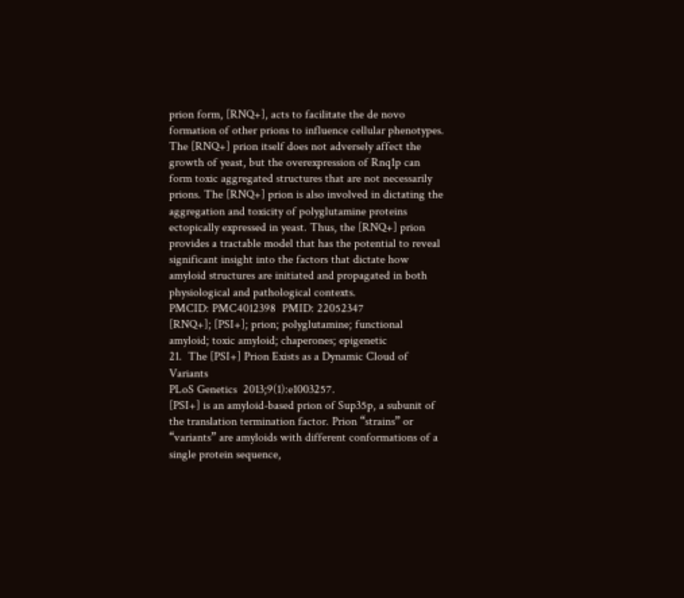prion form, [RNQ+], acts to facilitate the de novo formation of other prions to influence cellular phenotypes. The [RNQ+] prion itself does not adversely affect the growth of yeast, but the overexpression of Rnq1p can form toxic aggregated structures that are not necessarily prions. The [RNQ+] prion is also involved in dictating the aggregation and toxicity of polyglutamine proteins ectopically expressed in yeast. Thus, the [RNQ+] prion provides a tractable model that has the potential to reveal significant insight into the factors that dictate how amyloid structures are initiated and propagated in both physiological and pathological contexts.
PMCID: PMC4012398  PMID: 22052347
[RNQ+]; [PSI+]; prion; polyglutamine; functional amyloid; toxic amyloid; chaperones; epigenetic
21.  The [PSI+] Prion Exists as a Dynamic Cloud of Variants
PLoS Genetics  2013;9(1):e1003257.
[PSI+] is an amyloid-based prion of Sup35p, a subunit of the translation termination factor. Prion “strains” or “variants” are amyloids with different conformations of a single protein sequence,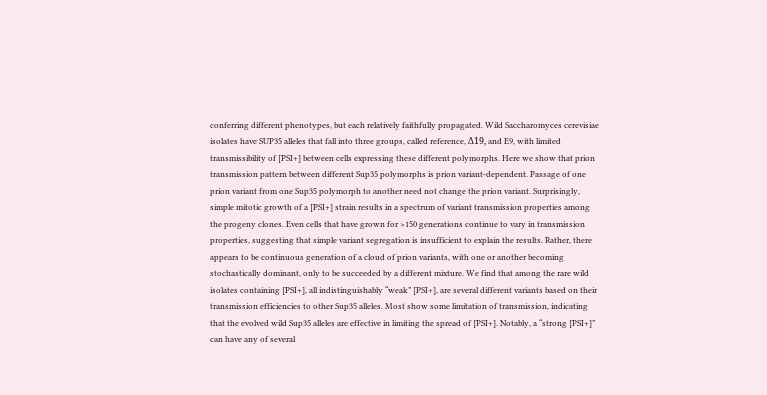conferring different phenotypes, but each relatively faithfully propagated. Wild Saccharomyces cerevisiae isolates have SUP35 alleles that fall into three groups, called reference, Δ19, and E9, with limited transmissibility of [PSI+] between cells expressing these different polymorphs. Here we show that prion transmission pattern between different Sup35 polymorphs is prion variant-dependent. Passage of one prion variant from one Sup35 polymorph to another need not change the prion variant. Surprisingly, simple mitotic growth of a [PSI+] strain results in a spectrum of variant transmission properties among the progeny clones. Even cells that have grown for >150 generations continue to vary in transmission properties, suggesting that simple variant segregation is insufficient to explain the results. Rather, there appears to be continuous generation of a cloud of prion variants, with one or another becoming stochastically dominant, only to be succeeded by a different mixture. We find that among the rare wild isolates containing [PSI+], all indistinguishably “weak” [PSI+], are several different variants based on their transmission efficiencies to other Sup35 alleles. Most show some limitation of transmission, indicating that the evolved wild Sup35 alleles are effective in limiting the spread of [PSI+]. Notably, a “strong [PSI+]” can have any of several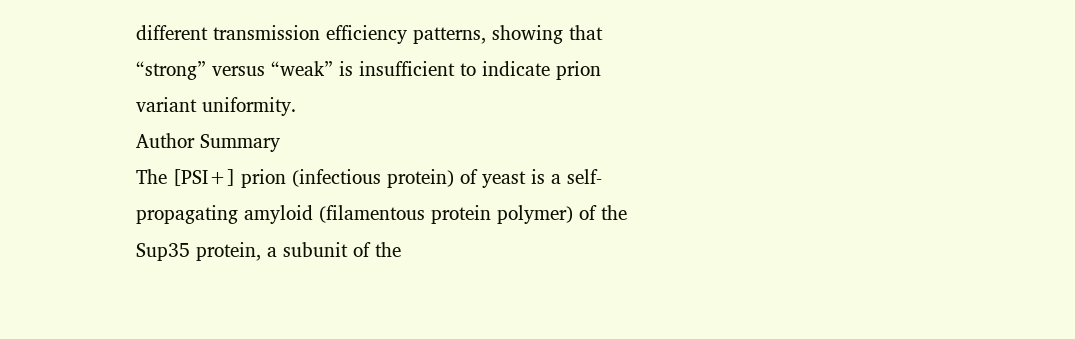different transmission efficiency patterns, showing that “strong” versus “weak” is insufficient to indicate prion variant uniformity.
Author Summary
The [PSI+] prion (infectious protein) of yeast is a self-propagating amyloid (filamentous protein polymer) of the Sup35 protein, a subunit of the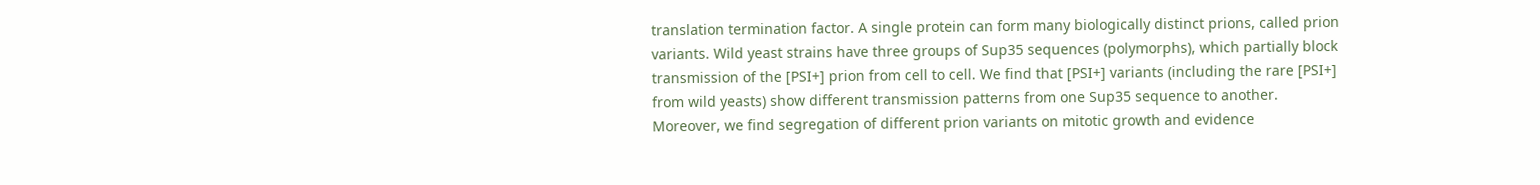translation termination factor. A single protein can form many biologically distinct prions, called prion variants. Wild yeast strains have three groups of Sup35 sequences (polymorphs), which partially block transmission of the [PSI+] prion from cell to cell. We find that [PSI+] variants (including the rare [PSI+] from wild yeasts) show different transmission patterns from one Sup35 sequence to another. Moreover, we find segregation of different prion variants on mitotic growth and evidence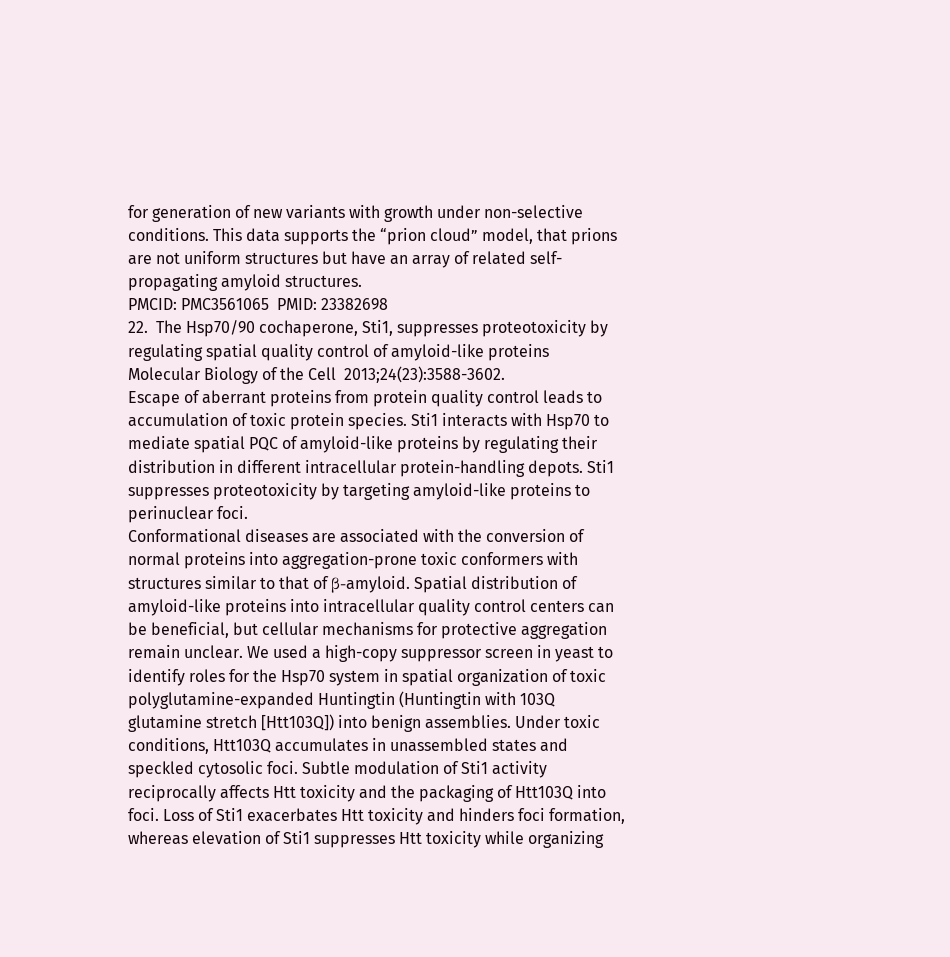for generation of new variants with growth under non-selective conditions. This data supports the “prion cloud” model, that prions are not uniform structures but have an array of related self-propagating amyloid structures.
PMCID: PMC3561065  PMID: 23382698
22.  The Hsp70/90 cochaperone, Sti1, suppresses proteotoxicity by regulating spatial quality control of amyloid-like proteins
Molecular Biology of the Cell  2013;24(23):3588-3602.
Escape of aberrant proteins from protein quality control leads to accumulation of toxic protein species. Sti1 interacts with Hsp70 to mediate spatial PQC of amyloid-like proteins by regulating their distribution in different intracellular protein-handling depots. Sti1 suppresses proteotoxicity by targeting amyloid-like proteins to perinuclear foci.
Conformational diseases are associated with the conversion of normal proteins into aggregation-prone toxic conformers with structures similar to that of β-amyloid. Spatial distribution of amyloid-like proteins into intracellular quality control centers can be beneficial, but cellular mechanisms for protective aggregation remain unclear. We used a high-copy suppressor screen in yeast to identify roles for the Hsp70 system in spatial organization of toxic polyglutamine-expanded Huntingtin (Huntingtin with 103Q glutamine stretch [Htt103Q]) into benign assemblies. Under toxic conditions, Htt103Q accumulates in unassembled states and speckled cytosolic foci. Subtle modulation of Sti1 activity reciprocally affects Htt toxicity and the packaging of Htt103Q into foci. Loss of Sti1 exacerbates Htt toxicity and hinders foci formation, whereas elevation of Sti1 suppresses Htt toxicity while organizing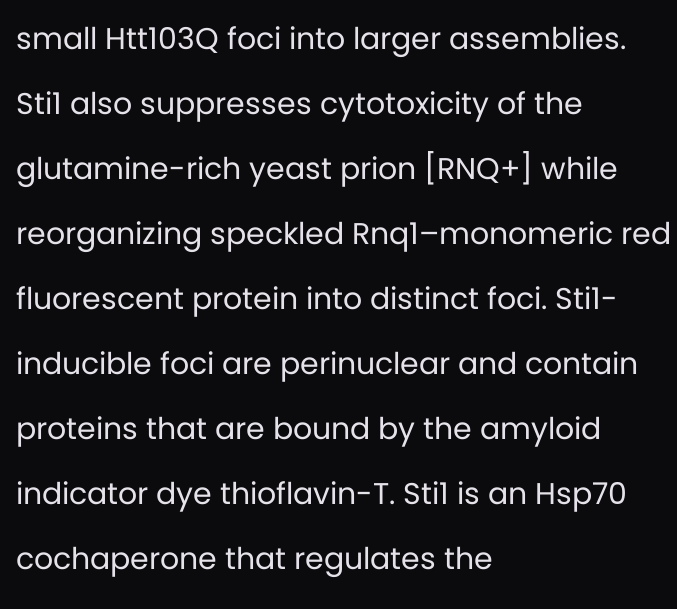small Htt103Q foci into larger assemblies. Sti1 also suppresses cytotoxicity of the glutamine-rich yeast prion [RNQ+] while reorganizing speckled Rnq1–monomeric red fluorescent protein into distinct foci. Sti1-inducible foci are perinuclear and contain proteins that are bound by the amyloid indicator dye thioflavin-T. Sti1 is an Hsp70 cochaperone that regulates the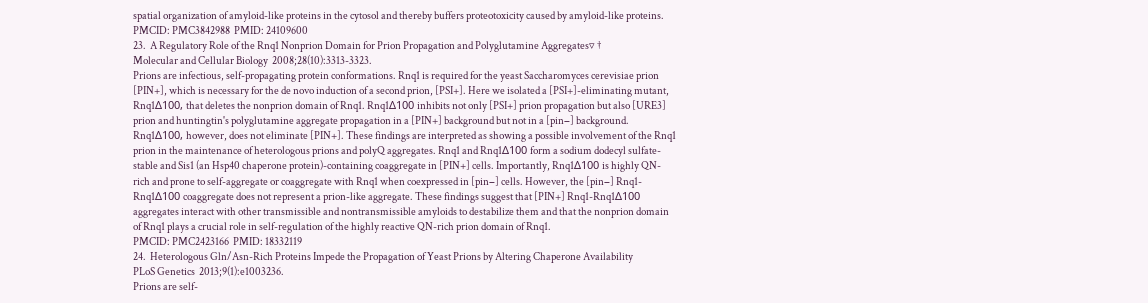spatial organization of amyloid-like proteins in the cytosol and thereby buffers proteotoxicity caused by amyloid-like proteins.
PMCID: PMC3842988  PMID: 24109600
23.  A Regulatory Role of the Rnq1 Nonprion Domain for Prion Propagation and Polyglutamine Aggregates▿ †
Molecular and Cellular Biology  2008;28(10):3313-3323.
Prions are infectious, self-propagating protein conformations. Rnq1 is required for the yeast Saccharomyces cerevisiae prion [PIN+], which is necessary for the de novo induction of a second prion, [PSI+]. Here we isolated a [PSI+]-eliminating mutant, Rnq1Δ100, that deletes the nonprion domain of Rnq1. Rnq1Δ100 inhibits not only [PSI+] prion propagation but also [URE3] prion and huntingtin's polyglutamine aggregate propagation in a [PIN+] background but not in a [pin−] background. Rnq1Δ100, however, does not eliminate [PIN+]. These findings are interpreted as showing a possible involvement of the Rnq1 prion in the maintenance of heterologous prions and polyQ aggregates. Rnq1 and Rnq1Δ100 form a sodium dodecyl sulfate-stable and Sis1 (an Hsp40 chaperone protein)-containing coaggregate in [PIN+] cells. Importantly, Rnq1Δ100 is highly QN-rich and prone to self-aggregate or coaggregate with Rnq1 when coexpressed in [pin−] cells. However, the [pin−] Rnq1-Rnq1Δ100 coaggregate does not represent a prion-like aggregate. These findings suggest that [PIN+] Rnq1-Rnq1Δ100 aggregates interact with other transmissible and nontransmissible amyloids to destabilize them and that the nonprion domain of Rnq1 plays a crucial role in self-regulation of the highly reactive QN-rich prion domain of Rnq1.
PMCID: PMC2423166  PMID: 18332119
24.  Heterologous Gln/Asn-Rich Proteins Impede the Propagation of Yeast Prions by Altering Chaperone Availability
PLoS Genetics  2013;9(1):e1003236.
Prions are self-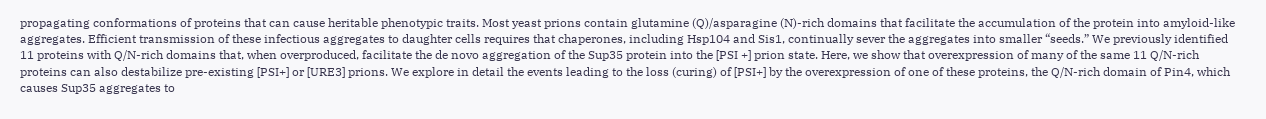propagating conformations of proteins that can cause heritable phenotypic traits. Most yeast prions contain glutamine (Q)/asparagine (N)-rich domains that facilitate the accumulation of the protein into amyloid-like aggregates. Efficient transmission of these infectious aggregates to daughter cells requires that chaperones, including Hsp104 and Sis1, continually sever the aggregates into smaller “seeds.” We previously identified 11 proteins with Q/N-rich domains that, when overproduced, facilitate the de novo aggregation of the Sup35 protein into the [PSI +] prion state. Here, we show that overexpression of many of the same 11 Q/N-rich proteins can also destabilize pre-existing [PSI+] or [URE3] prions. We explore in detail the events leading to the loss (curing) of [PSI+] by the overexpression of one of these proteins, the Q/N-rich domain of Pin4, which causes Sup35 aggregates to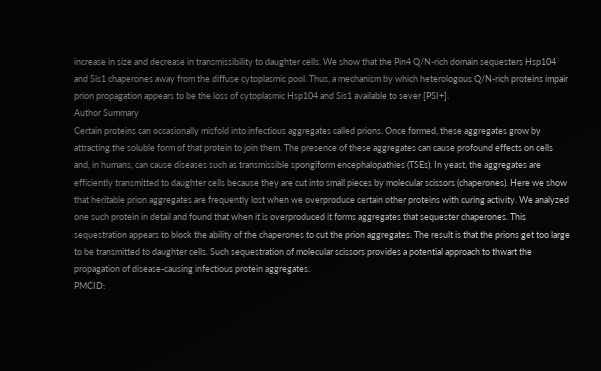increase in size and decrease in transmissibility to daughter cells. We show that the Pin4 Q/N-rich domain sequesters Hsp104 and Sis1 chaperones away from the diffuse cytoplasmic pool. Thus, a mechanism by which heterologous Q/N-rich proteins impair prion propagation appears to be the loss of cytoplasmic Hsp104 and Sis1 available to sever [PSI+].
Author Summary
Certain proteins can occasionally misfold into infectious aggregates called prions. Once formed, these aggregates grow by attracting the soluble form of that protein to join them. The presence of these aggregates can cause profound effects on cells and, in humans, can cause diseases such as transmissible spongiform encephalopathies (TSEs). In yeast, the aggregates are efficiently transmitted to daughter cells because they are cut into small pieces by molecular scissors (chaperones). Here we show that heritable prion aggregates are frequently lost when we overproduce certain other proteins with curing activity. We analyzed one such protein in detail and found that when it is overproduced it forms aggregates that sequester chaperones. This sequestration appears to block the ability of the chaperones to cut the prion aggregates. The result is that the prions get too large to be transmitted to daughter cells. Such sequestration of molecular scissors provides a potential approach to thwart the propagation of disease-causing infectious protein aggregates.
PMCID: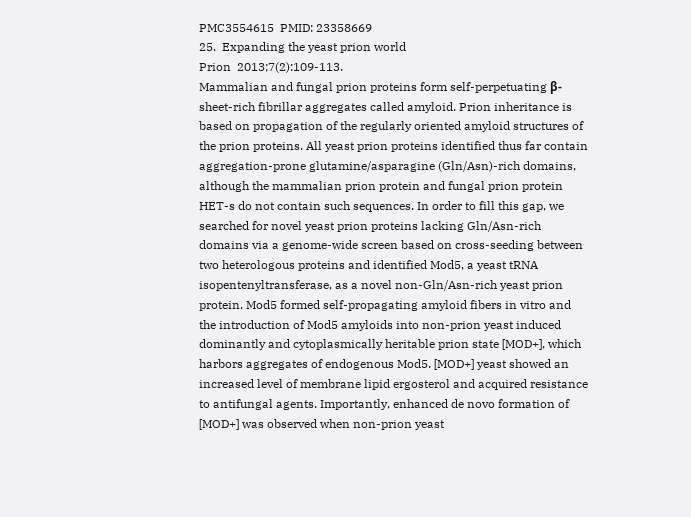PMC3554615  PMID: 23358669
25.  Expanding the yeast prion world
Prion  2013;7(2):109-113.
Mammalian and fungal prion proteins form self-perpetuating β-sheet-rich fibrillar aggregates called amyloid. Prion inheritance is based on propagation of the regularly oriented amyloid structures of the prion proteins. All yeast prion proteins identified thus far contain aggregation-prone glutamine/asparagine (Gln/Asn)-rich domains, although the mammalian prion protein and fungal prion protein HET-s do not contain such sequences. In order to fill this gap, we searched for novel yeast prion proteins lacking Gln/Asn-rich domains via a genome-wide screen based on cross-seeding between two heterologous proteins and identified Mod5, a yeast tRNA isopentenyltransferase, as a novel non-Gln/Asn-rich yeast prion protein. Mod5 formed self-propagating amyloid fibers in vitro and the introduction of Mod5 amyloids into non-prion yeast induced dominantly and cytoplasmically heritable prion state [MOD+], which harbors aggregates of endogenous Mod5. [MOD+] yeast showed an increased level of membrane lipid ergosterol and acquired resistance to antifungal agents. Importantly, enhanced de novo formation of [MOD+] was observed when non-prion yeast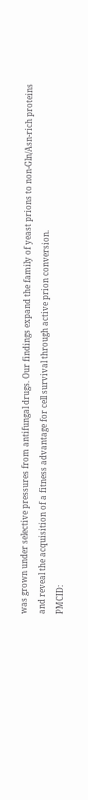was grown under selective pressures from antifungal drugs. Our findings expand the family of yeast prions to non-Gln/Asn-rich proteins and reveal the acquisition of a fitness advantage for cell survival through active prion conversion.
PMCID: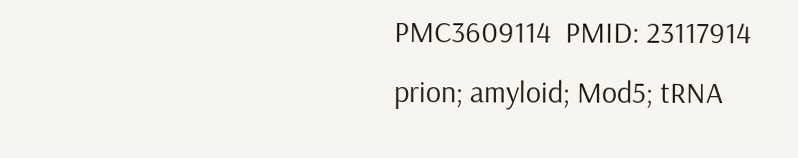PMC3609114  PMID: 23117914
prion; amyloid; Mod5; tRNA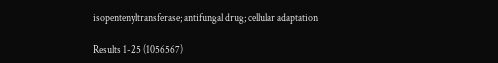isopentenyltransferase; antifungal drug; cellular adaptation

Results 1-25 (1056567)